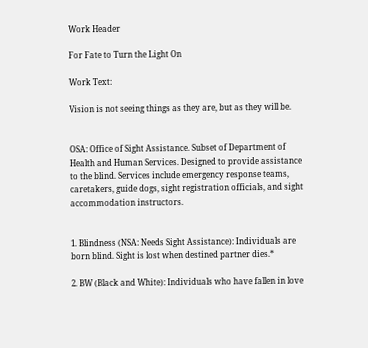Work Header

For Fate to Turn the Light On

Work Text:

Vision is not seeing things as they are, but as they will be.


OSA: Office of Sight Assistance. Subset of Department of Health and Human Services. Designed to provide assistance to the blind. Services include emergency response teams, caretakers, guide dogs, sight registration officials, and sight accommodation instructors.


1. Blindness (NSA: Needs Sight Assistance): Individuals are born blind. Sight is lost when destined partner dies.*

2. BW (Black and White): Individuals who have fallen in love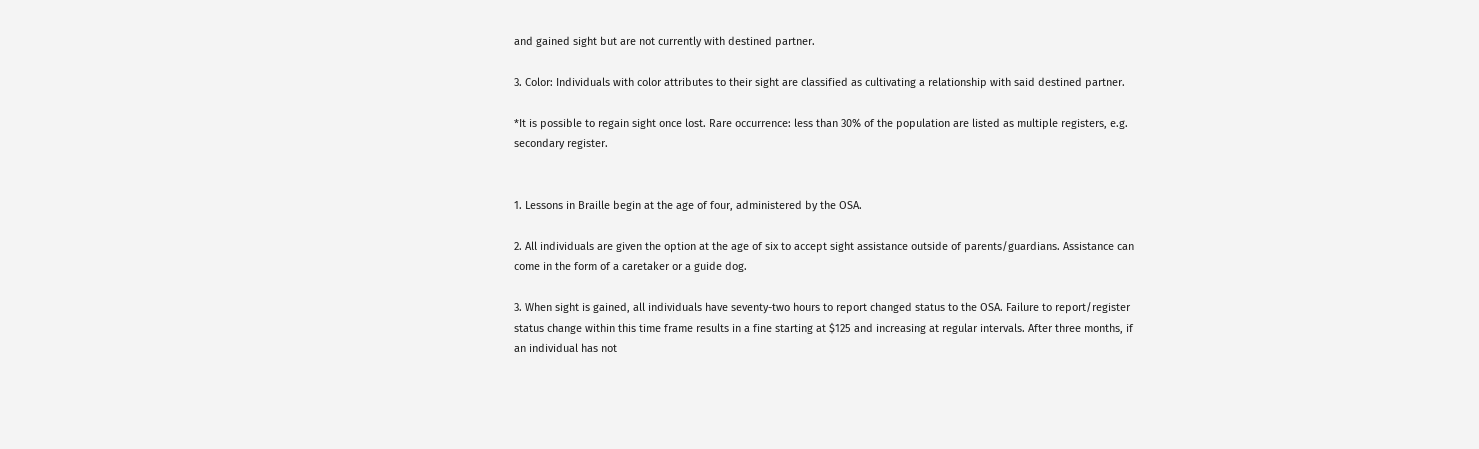and gained sight but are not currently with destined partner.

3. Color: Individuals with color attributes to their sight are classified as cultivating a relationship with said destined partner.

*It is possible to regain sight once lost. Rare occurrence: less than 30% of the population are listed as multiple registers, e.g. secondary register.


1. Lessons in Braille begin at the age of four, administered by the OSA.

2. All individuals are given the option at the age of six to accept sight assistance outside of parents/guardians. Assistance can come in the form of a caretaker or a guide dog.

3. When sight is gained, all individuals have seventy-two hours to report changed status to the OSA. Failure to report/register status change within this time frame results in a fine starting at $125 and increasing at regular intervals. After three months, if an individual has not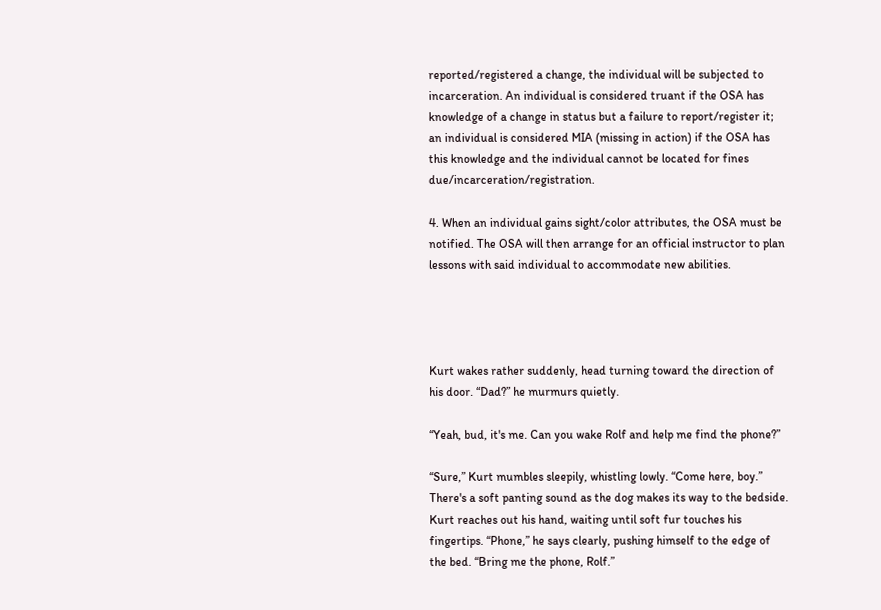reported/registered a change, the individual will be subjected to incarceration. An individual is considered truant if the OSA has knowledge of a change in status but a failure to report/register it; an individual is considered MIA (missing in action) if the OSA has this knowledge and the individual cannot be located for fines due/incarceration/registration.

4. When an individual gains sight/color attributes, the OSA must be notified. The OSA will then arrange for an official instructor to plan lessons with said individual to accommodate new abilities.




Kurt wakes rather suddenly, head turning toward the direction of his door. “Dad?” he murmurs quietly.

“Yeah, bud, it's me. Can you wake Rolf and help me find the phone?”

“Sure,” Kurt mumbles sleepily, whistling lowly. “Come here, boy.” There's a soft panting sound as the dog makes its way to the bedside. Kurt reaches out his hand, waiting until soft fur touches his fingertips. “Phone,” he says clearly, pushing himself to the edge of the bed. “Bring me the phone, Rolf.”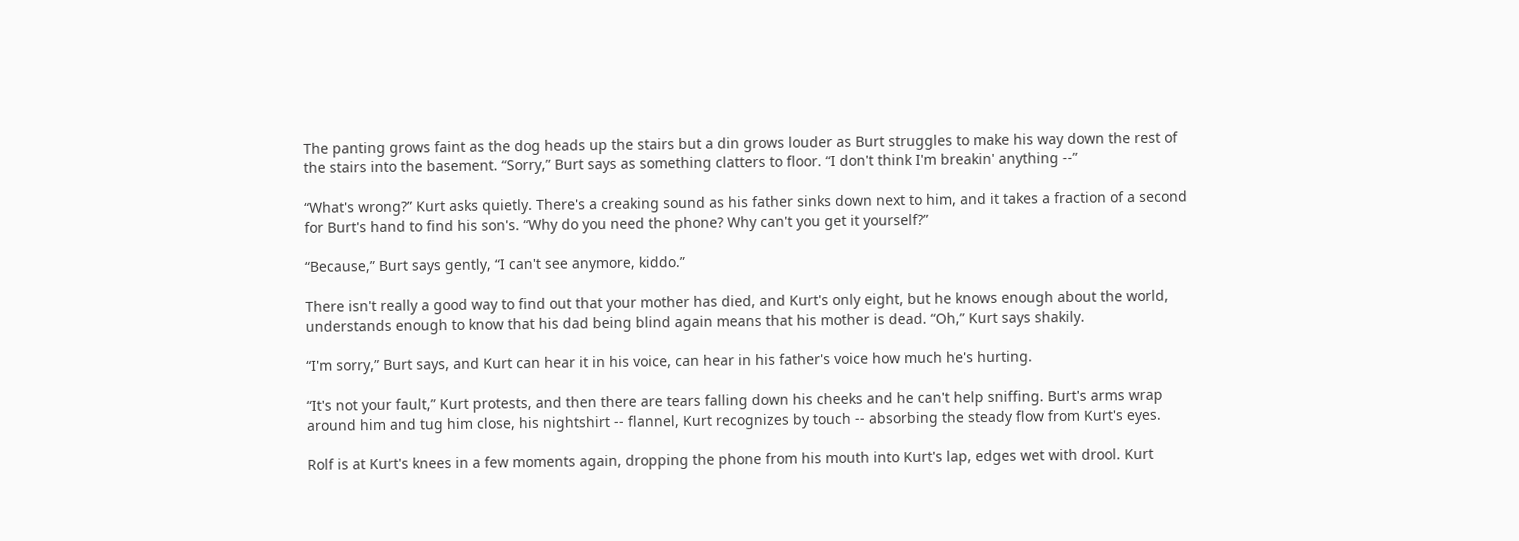The panting grows faint as the dog heads up the stairs but a din grows louder as Burt struggles to make his way down the rest of the stairs into the basement. “Sorry,” Burt says as something clatters to floor. “I don't think I'm breakin' anything --”

“What's wrong?” Kurt asks quietly. There's a creaking sound as his father sinks down next to him, and it takes a fraction of a second for Burt's hand to find his son's. “Why do you need the phone? Why can't you get it yourself?”

“Because,” Burt says gently, “I can't see anymore, kiddo.”

There isn't really a good way to find out that your mother has died, and Kurt's only eight, but he knows enough about the world, understands enough to know that his dad being blind again means that his mother is dead. “Oh,” Kurt says shakily.

“I'm sorry,” Burt says, and Kurt can hear it in his voice, can hear in his father's voice how much he's hurting.

“It's not your fault,” Kurt protests, and then there are tears falling down his cheeks and he can't help sniffing. Burt's arms wrap around him and tug him close, his nightshirt -- flannel, Kurt recognizes by touch -- absorbing the steady flow from Kurt's eyes.

Rolf is at Kurt's knees in a few moments again, dropping the phone from his mouth into Kurt's lap, edges wet with drool. Kurt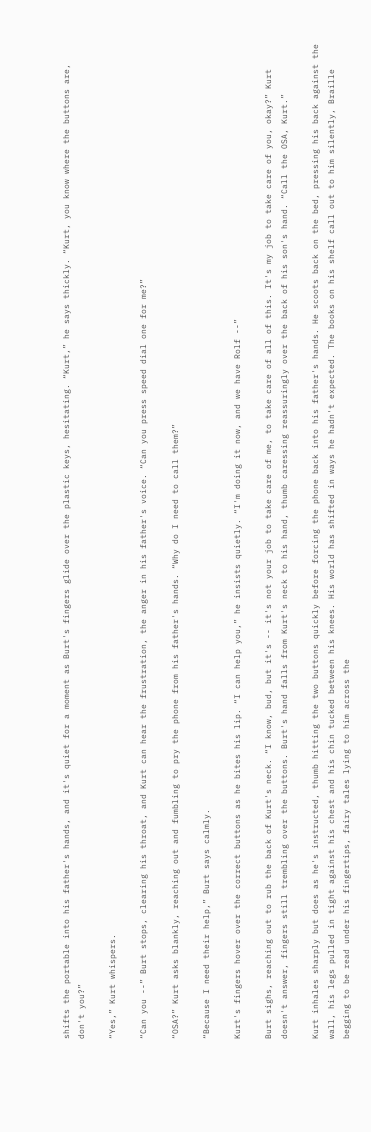shifts the portable into his father's hands, and it's quiet for a moment as Burt's fingers glide over the plastic keys, hesitating. “Kurt,” he says thickly. “Kurt, you know where the buttons are, don't you?”

“Yes,” Kurt whispers.

“Can you --” Burt stops, clearing his throat, and Kurt can hear the frustration, the anger in his father's voice. “Can you press speed dial one for me?”

“OSA?” Kurt asks blankly, reaching out and fumbling to pry the phone from his father's hands. “Why do I need to call them?”

“Because I need their help,” Burt says calmly.

Kurt's fingers hover over the correct buttons as he bites his lip. “I can help you,” he insists quietly. “I'm doing it now, and we have Rolf --”

Burt sighs, reaching out to rub the back of Kurt's neck. “I know, bud, but it's -- it's not your job to take care of me, to take care of all of this. It's my job to take care of you, okay?” Kurt doesn't answer, fingers still trembling over the buttons. Burt's hand falls from Kurt's neck to his hand, thumb caressing reassuringly over the back of his son's hand. “Call the OSA, Kurt.”

Kurt inhales sharply but does as he's instructed, thumb hitting the two buttons quickly before forcing the phone back into his father's hands. He scoots back on the bed, pressing his back against the wall, his legs pulled in tight against his chest and his chin tucked between his knees. His world has shifted in ways he hadn't expected. The books on his shelf call out to him silently, Braille begging to be read under his fingertips, fairy tales lying to him across the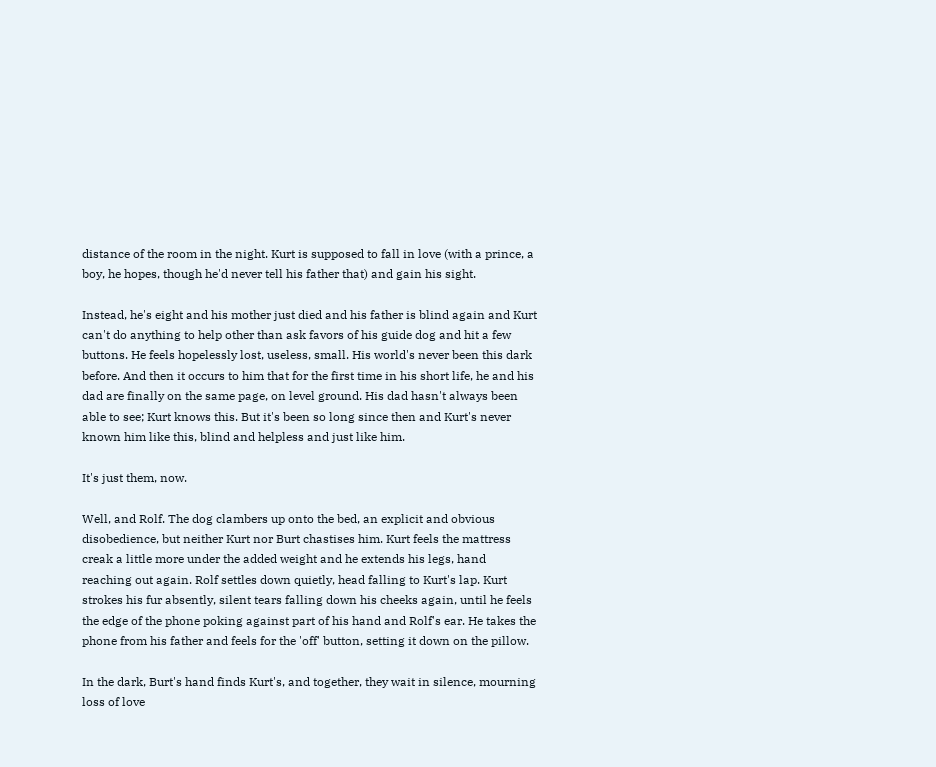distance of the room in the night. Kurt is supposed to fall in love (with a prince, a boy, he hopes, though he'd never tell his father that) and gain his sight.

Instead, he's eight and his mother just died and his father is blind again and Kurt can't do anything to help other than ask favors of his guide dog and hit a few buttons. He feels hopelessly lost, useless, small. His world's never been this dark before. And then it occurs to him that for the first time in his short life, he and his dad are finally on the same page, on level ground. His dad hasn't always been able to see; Kurt knows this. But it's been so long since then and Kurt's never known him like this, blind and helpless and just like him.

It's just them, now.

Well, and Rolf. The dog clambers up onto the bed, an explicit and obvious disobedience, but neither Kurt nor Burt chastises him. Kurt feels the mattress creak a little more under the added weight and he extends his legs, hand reaching out again. Rolf settles down quietly, head falling to Kurt's lap. Kurt strokes his fur absently, silent tears falling down his cheeks again, until he feels the edge of the phone poking against part of his hand and Rolf's ear. He takes the phone from his father and feels for the 'off' button, setting it down on the pillow.

In the dark, Burt's hand finds Kurt's, and together, they wait in silence, mourning loss of love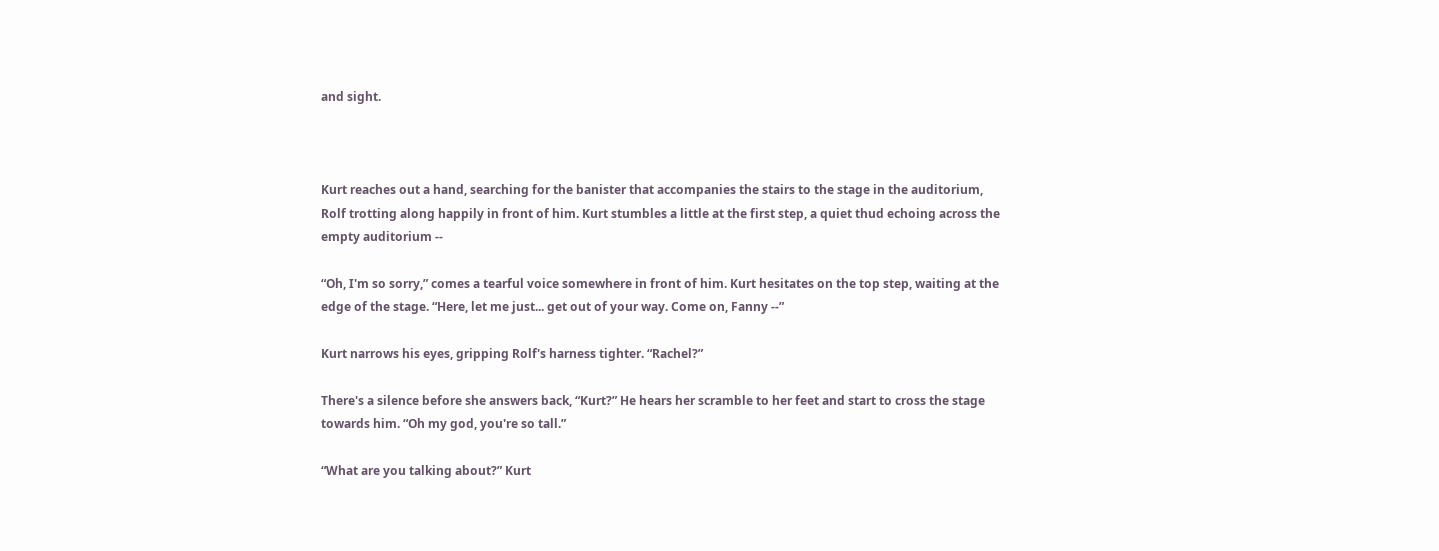and sight.



Kurt reaches out a hand, searching for the banister that accompanies the stairs to the stage in the auditorium, Rolf trotting along happily in front of him. Kurt stumbles a little at the first step, a quiet thud echoing across the empty auditorium --

“Oh, I'm so sorry,” comes a tearful voice somewhere in front of him. Kurt hesitates on the top step, waiting at the edge of the stage. “Here, let me just... get out of your way. Come on, Fanny --”

Kurt narrows his eyes, gripping Rolf's harness tighter. “Rachel?”

There's a silence before she answers back, “Kurt?” He hears her scramble to her feet and start to cross the stage towards him. “Oh my god, you're so tall.”

“What are you talking about?” Kurt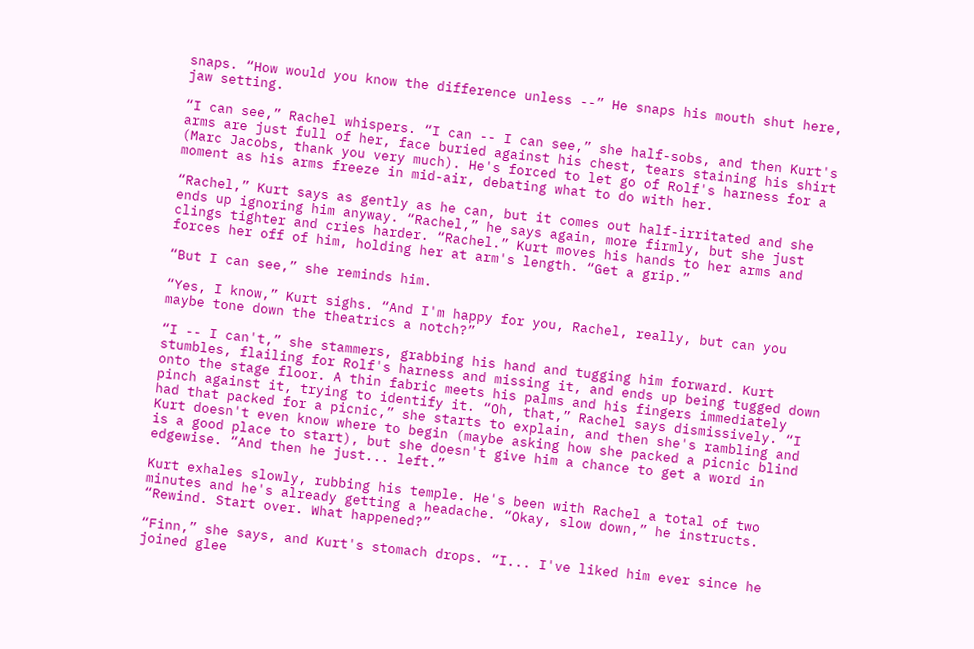snaps. “How would you know the difference unless --” He snaps his mouth shut here, jaw setting.

“I can see,” Rachel whispers. “I can -- I can see,” she half-sobs, and then Kurt's arms are just full of her, face buried against his chest, tears staining his shirt (Marc Jacobs, thank you very much). He's forced to let go of Rolf's harness for a moment as his arms freeze in mid-air, debating what to do with her.

“Rachel,” Kurt says as gently as he can, but it comes out half-irritated and she ends up ignoring him anyway. “Rachel,” he says again, more firmly, but she just clings tighter and cries harder. “Rachel.” Kurt moves his hands to her arms and forces her off of him, holding her at arm's length. “Get a grip.”

“But I can see,” she reminds him.

“Yes, I know,” Kurt sighs. “And I'm happy for you, Rachel, really, but can you maybe tone down the theatrics a notch?”

“I -- I can't,” she stammers, grabbing his hand and tugging him forward. Kurt stumbles, flailing for Rolf's harness and missing it, and ends up being tugged down onto the stage floor. A thin fabric meets his palms and his fingers immediately pinch against it, trying to identify it. “Oh, that,” Rachel says dismissively. “I had that packed for a picnic,” she starts to explain, and then she's rambling and Kurt doesn't even know where to begin (maybe asking how she packed a picnic blind is a good place to start), but she doesn't give him a chance to get a word in edgewise. “And then he just... left.”

Kurt exhales slowly, rubbing his temple. He's been with Rachel a total of two minutes and he's already getting a headache. “Okay, slow down,” he instructs. “Rewind. Start over. What happened?”

“Finn,” she says, and Kurt's stomach drops. “I... I've liked him ever since he joined glee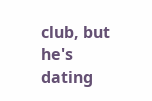club, but he's dating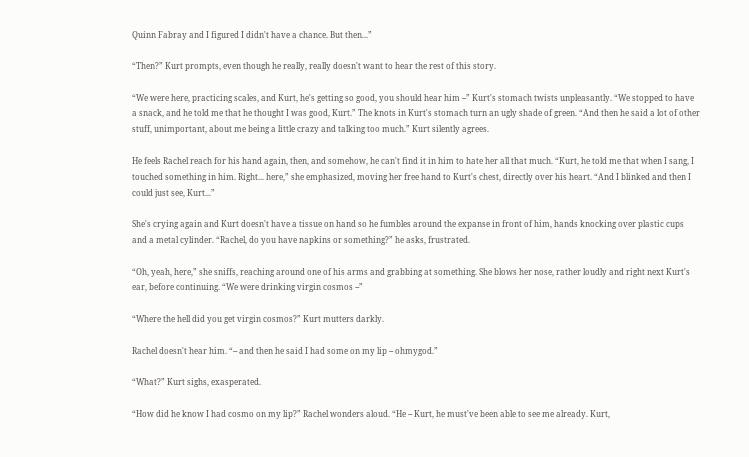Quinn Fabray and I figured I didn't have a chance. But then...”

“Then?” Kurt prompts, even though he really, really doesn't want to hear the rest of this story.

“We were here, practicing scales, and Kurt, he's getting so good, you should hear him --” Kurt's stomach twists unpleasantly. “We stopped to have a snack, and he told me that he thought I was good, Kurt.” The knots in Kurt's stomach turn an ugly shade of green. “And then he said a lot of other stuff, unimportant, about me being a little crazy and talking too much.” Kurt silently agrees.

He feels Rachel reach for his hand again, then, and somehow, he can't find it in him to hate her all that much. “Kurt, he told me that when I sang, I touched something in him. Right... here,” she emphasized, moving her free hand to Kurt's chest, directly over his heart. “And I blinked and then I could just see, Kurt...”

She's crying again and Kurt doesn't have a tissue on hand so he fumbles around the expanse in front of him, hands knocking over plastic cups and a metal cylinder. “Rachel, do you have napkins or something?” he asks, frustrated.

“Oh, yeah, here,” she sniffs, reaching around one of his arms and grabbing at something. She blows her nose, rather loudly and right next Kurt's ear, before continuing. “We were drinking virgin cosmos --”

“Where the hell did you get virgin cosmos?” Kurt mutters darkly.

Rachel doesn't hear him. “-- and then he said I had some on my lip -- ohmygod.”

“What?” Kurt sighs, exasperated.

“How did he know I had cosmo on my lip?” Rachel wonders aloud. “He -- Kurt, he must've been able to see me already. Kurt,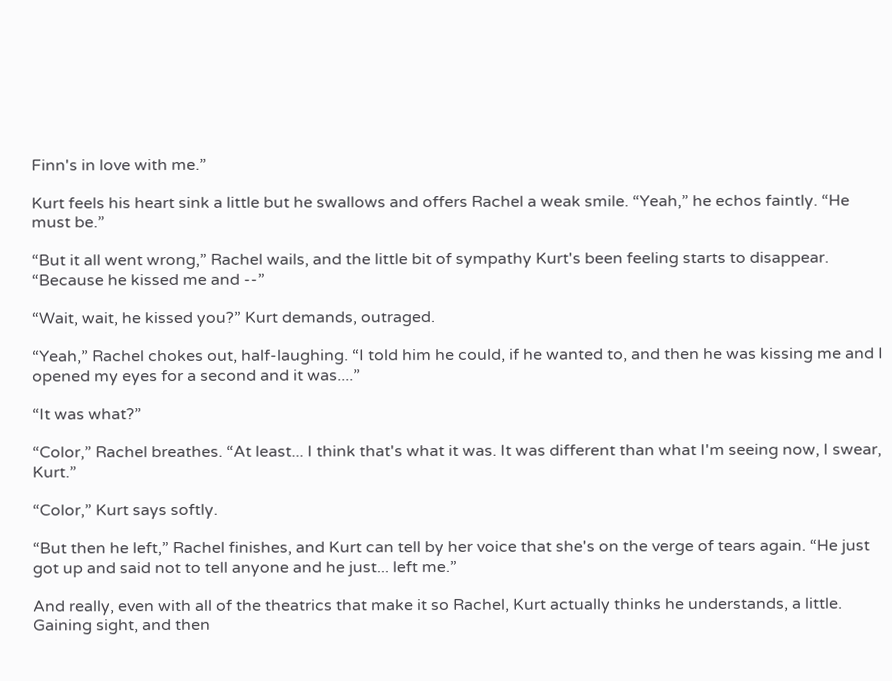Finn's in love with me.”

Kurt feels his heart sink a little but he swallows and offers Rachel a weak smile. “Yeah,” he echos faintly. “He must be.”

“But it all went wrong,” Rachel wails, and the little bit of sympathy Kurt's been feeling starts to disappear. “Because he kissed me and --”

“Wait, wait, he kissed you?” Kurt demands, outraged.

“Yeah,” Rachel chokes out, half-laughing. “I told him he could, if he wanted to, and then he was kissing me and I opened my eyes for a second and it was....”

“It was what?”

“Color,” Rachel breathes. “At least... I think that's what it was. It was different than what I'm seeing now, I swear, Kurt.”

“Color,” Kurt says softly.

“But then he left,” Rachel finishes, and Kurt can tell by her voice that she's on the verge of tears again. “He just got up and said not to tell anyone and he just... left me.”

And really, even with all of the theatrics that make it so Rachel, Kurt actually thinks he understands, a little. Gaining sight, and then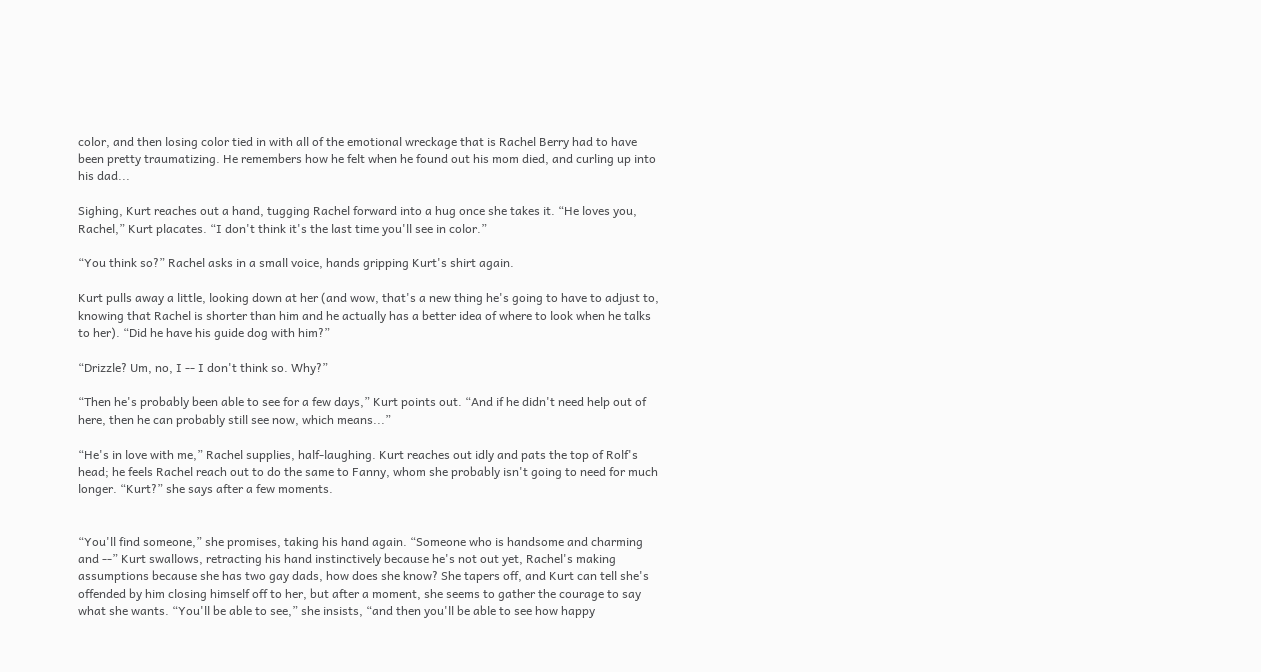color, and then losing color tied in with all of the emotional wreckage that is Rachel Berry had to have been pretty traumatizing. He remembers how he felt when he found out his mom died, and curling up into his dad...

Sighing, Kurt reaches out a hand, tugging Rachel forward into a hug once she takes it. “He loves you, Rachel,” Kurt placates. “I don't think it's the last time you'll see in color.”

“You think so?” Rachel asks in a small voice, hands gripping Kurt's shirt again.

Kurt pulls away a little, looking down at her (and wow, that's a new thing he's going to have to adjust to, knowing that Rachel is shorter than him and he actually has a better idea of where to look when he talks to her). “Did he have his guide dog with him?”

“Drizzle? Um, no, I -- I don't think so. Why?”

“Then he's probably been able to see for a few days,” Kurt points out. “And if he didn't need help out of here, then he can probably still see now, which means...”

“He's in love with me,” Rachel supplies, half-laughing. Kurt reaches out idly and pats the top of Rolf's head; he feels Rachel reach out to do the same to Fanny, whom she probably isn't going to need for much longer. “Kurt?” she says after a few moments.


“You'll find someone,” she promises, taking his hand again. “Someone who is handsome and charming and --” Kurt swallows, retracting his hand instinctively because he's not out yet, Rachel's making assumptions because she has two gay dads, how does she know? She tapers off, and Kurt can tell she's offended by him closing himself off to her, but after a moment, she seems to gather the courage to say what she wants. “You'll be able to see,” she insists, “and then you'll be able to see how happy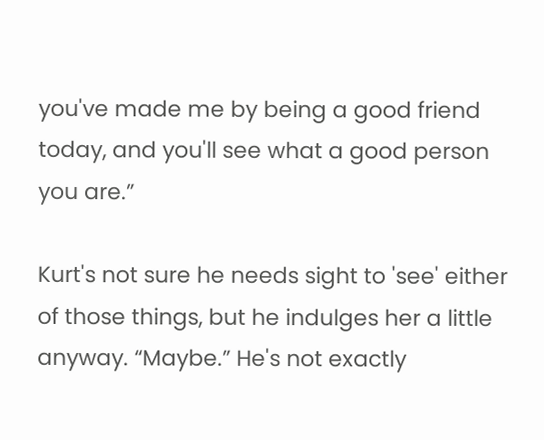you've made me by being a good friend today, and you'll see what a good person you are.”

Kurt's not sure he needs sight to 'see' either of those things, but he indulges her a little anyway. “Maybe.” He's not exactly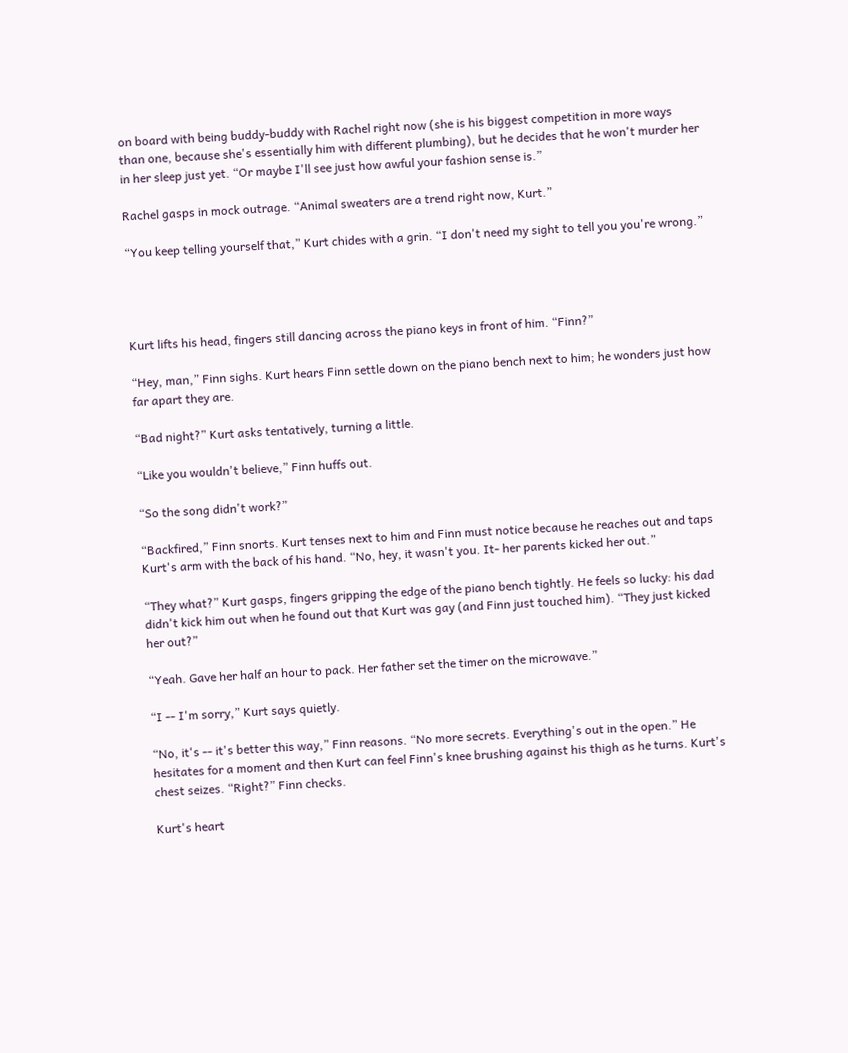on board with being buddy-buddy with Rachel right now (she is his biggest competition in more ways than one, because she's essentially him with different plumbing), but he decides that he won't murder her in her sleep just yet. “Or maybe I'll see just how awful your fashion sense is.”

Rachel gasps in mock outrage. “Animal sweaters are a trend right now, Kurt.”

“You keep telling yourself that,” Kurt chides with a grin. “I don't need my sight to tell you you're wrong.”




Kurt lifts his head, fingers still dancing across the piano keys in front of him. “Finn?”

“Hey, man,” Finn sighs. Kurt hears Finn settle down on the piano bench next to him; he wonders just how far apart they are.

“Bad night?” Kurt asks tentatively, turning a little.

“Like you wouldn't believe,” Finn huffs out.

“So the song didn't work?”

“Backfired,” Finn snorts. Kurt tenses next to him and Finn must notice because he reaches out and taps Kurt's arm with the back of his hand. “No, hey, it wasn't you. It- her parents kicked her out.”

“They what?” Kurt gasps, fingers gripping the edge of the piano bench tightly. He feels so lucky: his dad didn't kick him out when he found out that Kurt was gay (and Finn just touched him). “They just kicked her out?”

“Yeah. Gave her half an hour to pack. Her father set the timer on the microwave.”

“I -- I'm sorry,” Kurt says quietly.

“No, it's -- it's better this way,” Finn reasons. “No more secrets. Everything's out in the open.” He hesitates for a moment and then Kurt can feel Finn's knee brushing against his thigh as he turns. Kurt's chest seizes. “Right?” Finn checks.

Kurt's heart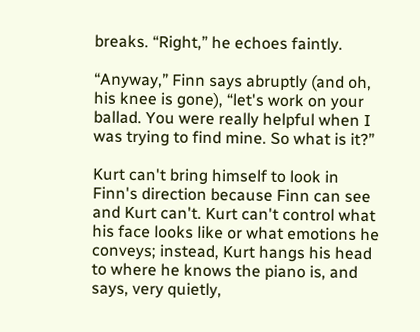breaks. “Right,” he echoes faintly.

“Anyway,” Finn says abruptly (and oh, his knee is gone), “let's work on your ballad. You were really helpful when I was trying to find mine. So what is it?”

Kurt can't bring himself to look in Finn's direction because Finn can see and Kurt can't. Kurt can't control what his face looks like or what emotions he conveys; instead, Kurt hangs his head to where he knows the piano is, and says, very quietly,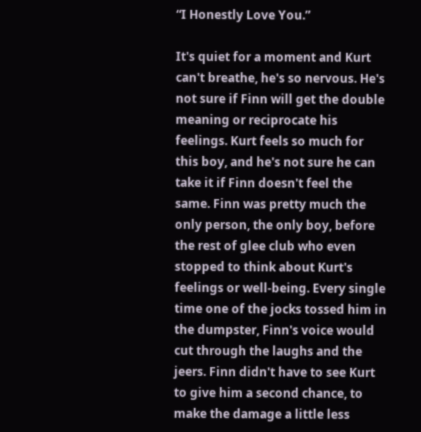“I Honestly Love You.”

It's quiet for a moment and Kurt can't breathe, he's so nervous. He's not sure if Finn will get the double meaning or reciprocate his feelings. Kurt feels so much for this boy, and he's not sure he can take it if Finn doesn't feel the same. Finn was pretty much the only person, the only boy, before the rest of glee club who even stopped to think about Kurt's feelings or well-being. Every single time one of the jocks tossed him in the dumpster, Finn's voice would cut through the laughs and the jeers. Finn didn't have to see Kurt to give him a second chance, to make the damage a little less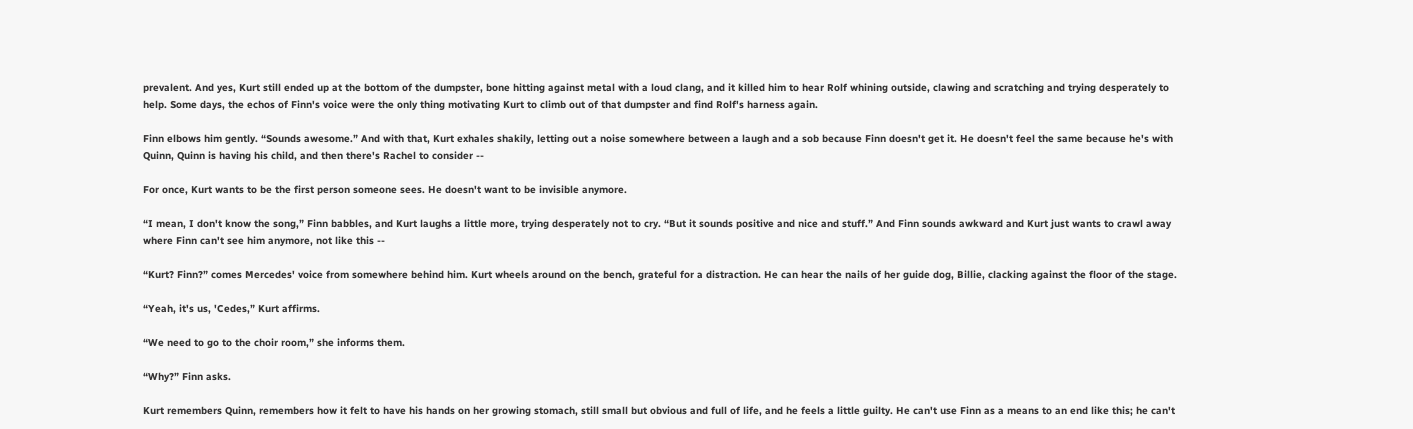prevalent. And yes, Kurt still ended up at the bottom of the dumpster, bone hitting against metal with a loud clang, and it killed him to hear Rolf whining outside, clawing and scratching and trying desperately to help. Some days, the echos of Finn's voice were the only thing motivating Kurt to climb out of that dumpster and find Rolf's harness again.

Finn elbows him gently. “Sounds awesome.” And with that, Kurt exhales shakily, letting out a noise somewhere between a laugh and a sob because Finn doesn't get it. He doesn't feel the same because he's with Quinn, Quinn is having his child, and then there's Rachel to consider --

For once, Kurt wants to be the first person someone sees. He doesn't want to be invisible anymore.

“I mean, I don't know the song,” Finn babbles, and Kurt laughs a little more, trying desperately not to cry. “But it sounds positive and nice and stuff.” And Finn sounds awkward and Kurt just wants to crawl away where Finn can't see him anymore, not like this --

“Kurt? Finn?” comes Mercedes' voice from somewhere behind him. Kurt wheels around on the bench, grateful for a distraction. He can hear the nails of her guide dog, Billie, clacking against the floor of the stage.

“Yeah, it's us, 'Cedes,” Kurt affirms.

“We need to go to the choir room,” she informs them.

“Why?” Finn asks.

Kurt remembers Quinn, remembers how it felt to have his hands on her growing stomach, still small but obvious and full of life, and he feels a little guilty. He can't use Finn as a means to an end like this; he can't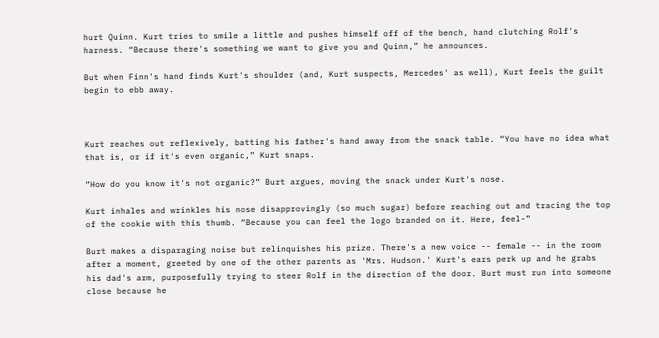hurt Quinn. Kurt tries to smile a little and pushes himself off of the bench, hand clutching Rolf's harness. “Because there's something we want to give you and Quinn,” he announces.

But when Finn's hand finds Kurt's shoulder (and, Kurt suspects, Mercedes' as well), Kurt feels the guilt begin to ebb away.



Kurt reaches out reflexively, batting his father's hand away from the snack table. “You have no idea what that is, or if it's even organic,” Kurt snaps.

“How do you know it's not organic?” Burt argues, moving the snack under Kurt's nose.

Kurt inhales and wrinkles his nose disapprovingly (so much sugar) before reaching out and tracing the top of the cookie with this thumb. “Because you can feel the logo branded on it. Here, feel-”

Burt makes a disparaging noise but relinquishes his prize. There's a new voice -- female -- in the room after a moment, greeted by one of the other parents as 'Mrs. Hudson.' Kurt's ears perk up and he grabs his dad's arm, purposefully trying to steer Rolf in the direction of the door. Burt must run into someone close because he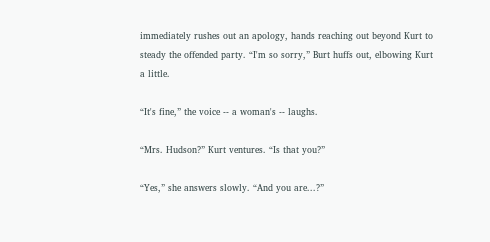immediately rushes out an apology, hands reaching out beyond Kurt to steady the offended party. “I'm so sorry,” Burt huffs out, elbowing Kurt a little.

“It's fine,” the voice -- a woman's -- laughs.

“Mrs. Hudson?” Kurt ventures. “Is that you?”

“Yes,” she answers slowly. “And you are...?”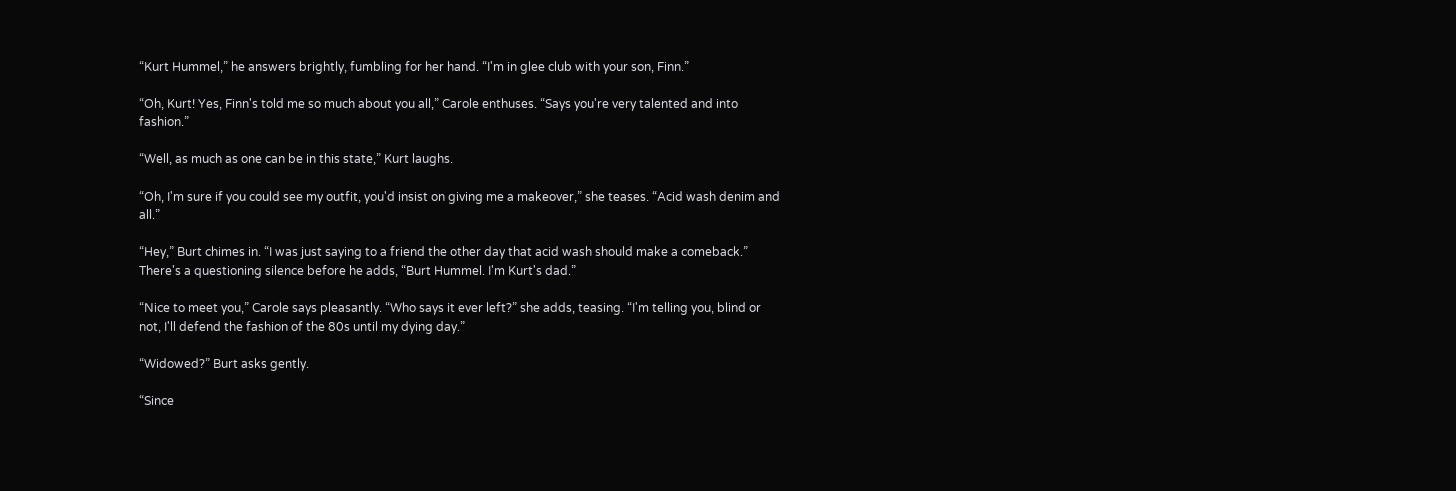“Kurt Hummel,” he answers brightly, fumbling for her hand. “I'm in glee club with your son, Finn.”

“Oh, Kurt! Yes, Finn's told me so much about you all,” Carole enthuses. “Says you're very talented and into fashion.”

“Well, as much as one can be in this state,” Kurt laughs.

“Oh, I'm sure if you could see my outfit, you'd insist on giving me a makeover,” she teases. “Acid wash denim and all.”

“Hey,” Burt chimes in. “I was just saying to a friend the other day that acid wash should make a comeback.” There's a questioning silence before he adds, “Burt Hummel. I'm Kurt's dad.”

“Nice to meet you,” Carole says pleasantly. “Who says it ever left?” she adds, teasing. “I'm telling you, blind or not, I'll defend the fashion of the 80s until my dying day.”

“Widowed?” Burt asks gently.

“Since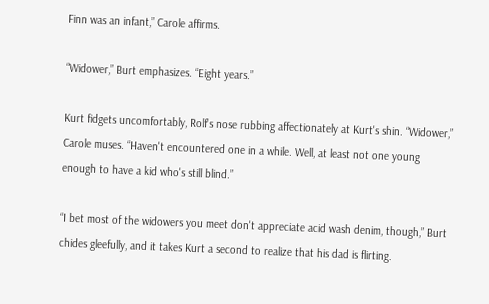Finn was an infant,” Carole affirms.

“Widower,” Burt emphasizes. “Eight years.”

Kurt fidgets uncomfortably, Rolf's nose rubbing affectionately at Kurt's shin. “Widower,” Carole muses. “Haven't encountered one in a while. Well, at least not one young enough to have a kid who's still blind.”

“I bet most of the widowers you meet don't appreciate acid wash denim, though,” Burt chides gleefully, and it takes Kurt a second to realize that his dad is flirting.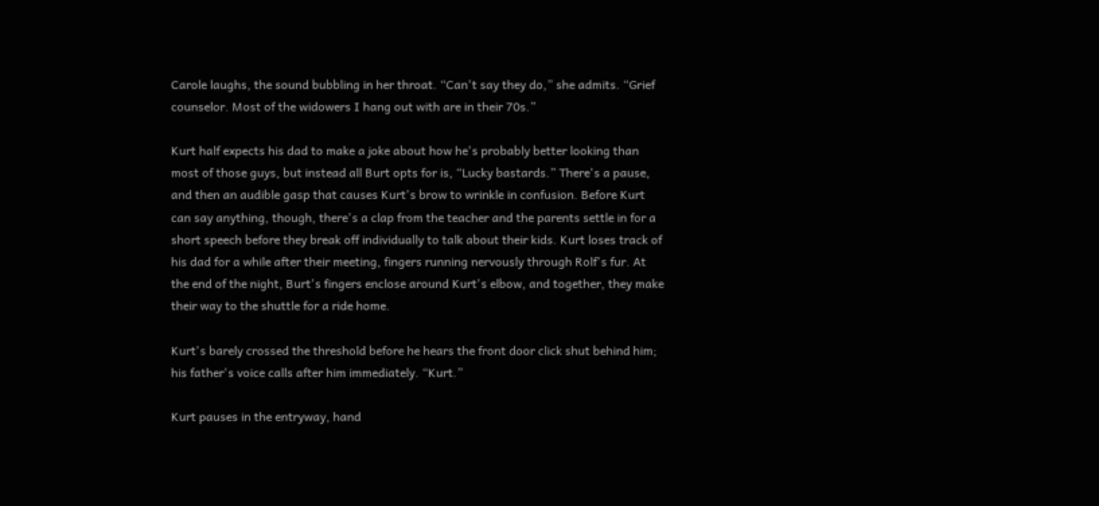Carole laughs, the sound bubbling in her throat. “Can't say they do,” she admits. “Grief counselor. Most of the widowers I hang out with are in their 70s.”

Kurt half expects his dad to make a joke about how he's probably better looking than most of those guys, but instead all Burt opts for is, “Lucky bastards.” There's a pause, and then an audible gasp that causes Kurt's brow to wrinkle in confusion. Before Kurt can say anything, though, there's a clap from the teacher and the parents settle in for a short speech before they break off individually to talk about their kids. Kurt loses track of his dad for a while after their meeting, fingers running nervously through Rolf's fur. At the end of the night, Burt's fingers enclose around Kurt's elbow, and together, they make their way to the shuttle for a ride home.

Kurt's barely crossed the threshold before he hears the front door click shut behind him; his father's voice calls after him immediately. “Kurt.”

Kurt pauses in the entryway, hand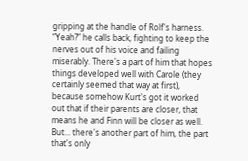gripping at the handle of Rolf's harness. “Yeah?” he calls back, fighting to keep the nerves out of his voice and failing miserably. There's a part of him that hopes things developed well with Carole (they certainly seemed that way at first), because somehow Kurt's got it worked out that if their parents are closer, that means he and Finn will be closer as well. But... there's another part of him, the part that's only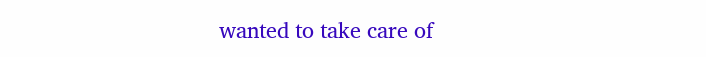wanted to take care of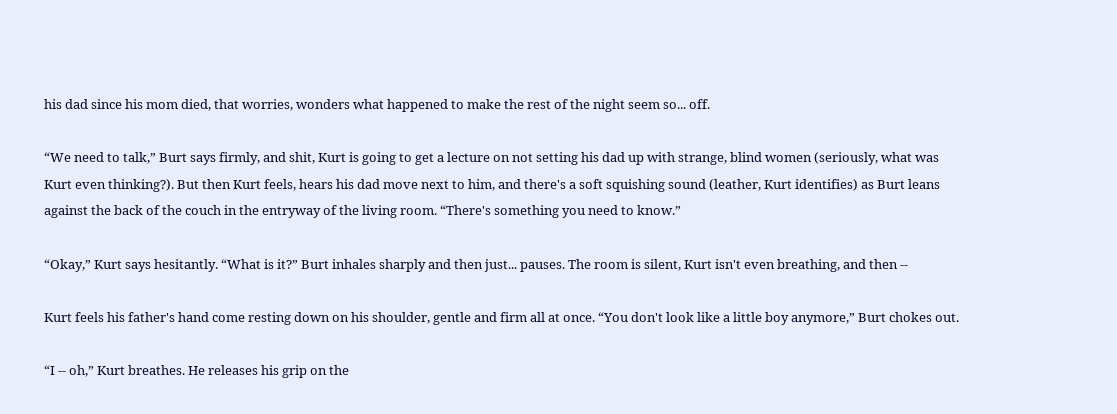his dad since his mom died, that worries, wonders what happened to make the rest of the night seem so... off.

“We need to talk,” Burt says firmly, and shit, Kurt is going to get a lecture on not setting his dad up with strange, blind women (seriously, what was Kurt even thinking?). But then Kurt feels, hears his dad move next to him, and there's a soft squishing sound (leather, Kurt identifies) as Burt leans against the back of the couch in the entryway of the living room. “There's something you need to know.”

“Okay,” Kurt says hesitantly. “What is it?” Burt inhales sharply and then just... pauses. The room is silent, Kurt isn't even breathing, and then --

Kurt feels his father's hand come resting down on his shoulder, gentle and firm all at once. “You don't look like a little boy anymore,” Burt chokes out.

“I -- oh,” Kurt breathes. He releases his grip on the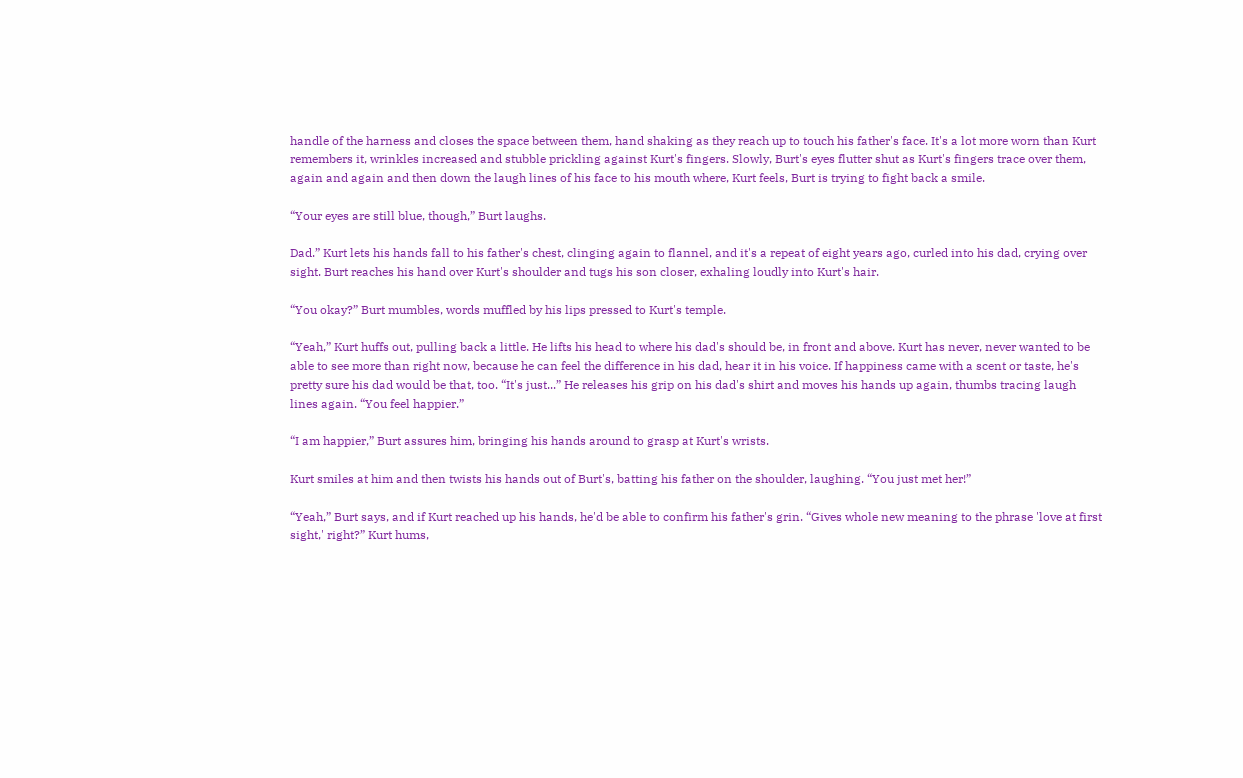handle of the harness and closes the space between them, hand shaking as they reach up to touch his father's face. It's a lot more worn than Kurt remembers it, wrinkles increased and stubble prickling against Kurt's fingers. Slowly, Burt's eyes flutter shut as Kurt's fingers trace over them, again and again and then down the laugh lines of his face to his mouth where, Kurt feels, Burt is trying to fight back a smile.

“Your eyes are still blue, though,” Burt laughs.

Dad.” Kurt lets his hands fall to his father's chest, clinging again to flannel, and it's a repeat of eight years ago, curled into his dad, crying over sight. Burt reaches his hand over Kurt's shoulder and tugs his son closer, exhaling loudly into Kurt's hair.

“You okay?” Burt mumbles, words muffled by his lips pressed to Kurt's temple.

“Yeah,” Kurt huffs out, pulling back a little. He lifts his head to where his dad's should be, in front and above. Kurt has never, never wanted to be able to see more than right now, because he can feel the difference in his dad, hear it in his voice. If happiness came with a scent or taste, he's pretty sure his dad would be that, too. “It's just...” He releases his grip on his dad's shirt and moves his hands up again, thumbs tracing laugh lines again. “You feel happier.”

“I am happier,” Burt assures him, bringing his hands around to grasp at Kurt's wrists.

Kurt smiles at him and then twists his hands out of Burt's, batting his father on the shoulder, laughing. “You just met her!”

“Yeah,” Burt says, and if Kurt reached up his hands, he'd be able to confirm his father's grin. “Gives whole new meaning to the phrase 'love at first sight,' right?” Kurt hums,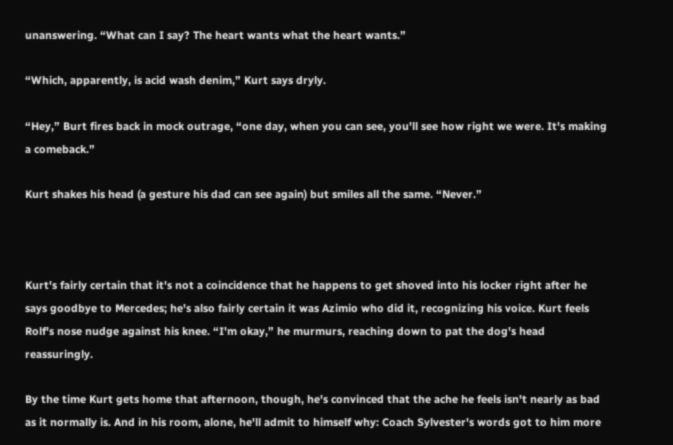unanswering. “What can I say? The heart wants what the heart wants.”

“Which, apparently, is acid wash denim,” Kurt says dryly.

“Hey,” Burt fires back in mock outrage, “one day, when you can see, you'll see how right we were. It's making a comeback.”

Kurt shakes his head (a gesture his dad can see again) but smiles all the same. “Never.”



Kurt's fairly certain that it's not a coincidence that he happens to get shoved into his locker right after he says goodbye to Mercedes; he's also fairly certain it was Azimio who did it, recognizing his voice. Kurt feels Rolf's nose nudge against his knee. “I'm okay,” he murmurs, reaching down to pat the dog's head reassuringly.

By the time Kurt gets home that afternoon, though, he's convinced that the ache he feels isn't nearly as bad as it normally is. And in his room, alone, he'll admit to himself why: Coach Sylvester's words got to him more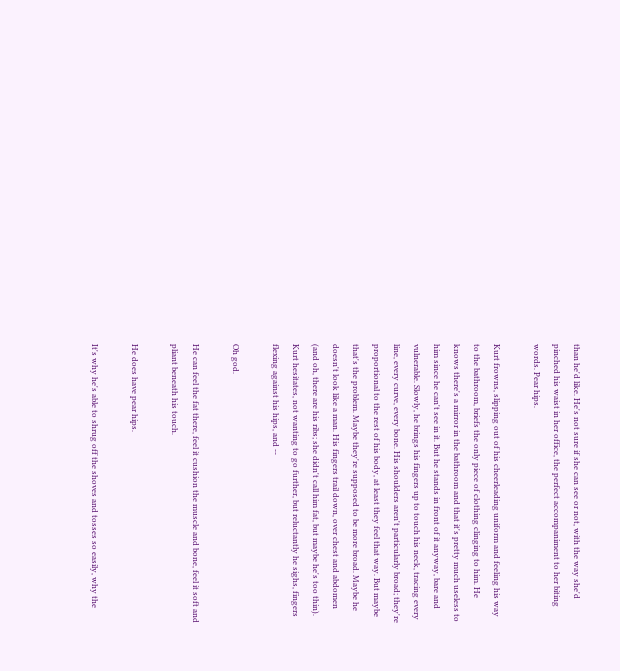than he'd like. He's not sure if she can see or not, with the way she'd pinched his waist in her office, the perfect accompaniment to her biting words. Pear hips.

Kurt frowns, slipping out of his cheerleading uniform and feeling his way to the bathroom, briefs the only piece of clothing clinging to him. He knows there's a mirror in the bathroom and that it's pretty much useless to him since he can't see in it. But he stands in front of it anyway, bare and vulnerable. Slowly, he brings his fingers up to touch his neck, tracing every line, every curve, every bone. His shoulders aren't particularly broad; they're proportional to the rest of his body, at least they feel that way. But maybe that's the problem. Maybe they're supposed to be more broad. Maybe he doesn't look like a man. His fingers trail down, over chest and abdomen (and oh, there are his ribs; she didn't call him fat, but maybe he's too thin). Kurt hesitates, not wanting to go further, but reluctantly he sighs, fingers flexing against his hips, and --

Oh god.

He can feel the fat there, feel it cushion the muscle and bone, feel it soft and pliant beneath his touch.

He does have pear hips.

It's why he's able to shrug off the shoves and tosses so easily, why the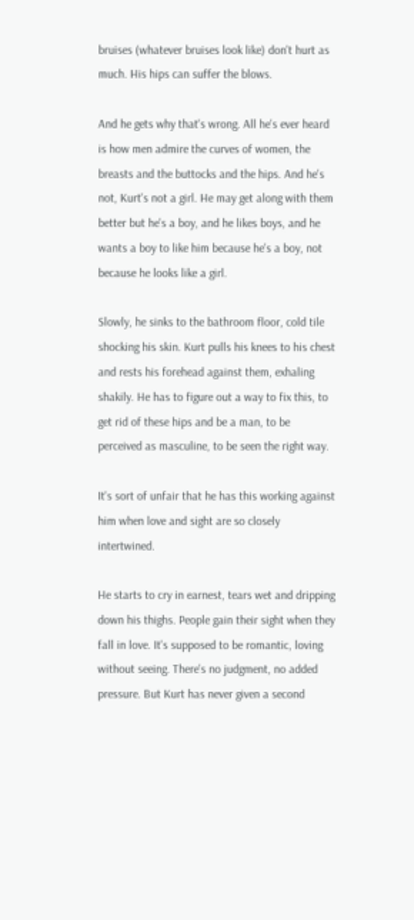bruises (whatever bruises look like) don't hurt as much. His hips can suffer the blows.

And he gets why that's wrong. All he's ever heard is how men admire the curves of women, the breasts and the buttocks and the hips. And he's not, Kurt's not a girl. He may get along with them better but he's a boy, and he likes boys, and he wants a boy to like him because he's a boy, not because he looks like a girl.

Slowly, he sinks to the bathroom floor, cold tile shocking his skin. Kurt pulls his knees to his chest and rests his forehead against them, exhaling shakily. He has to figure out a way to fix this, to get rid of these hips and be a man, to be perceived as masculine, to be seen the right way.

It's sort of unfair that he has this working against him when love and sight are so closely intertwined.

He starts to cry in earnest, tears wet and dripping down his thighs. People gain their sight when they fall in love. It's supposed to be romantic, loving without seeing. There's no judgment, no added pressure. But Kurt has never given a second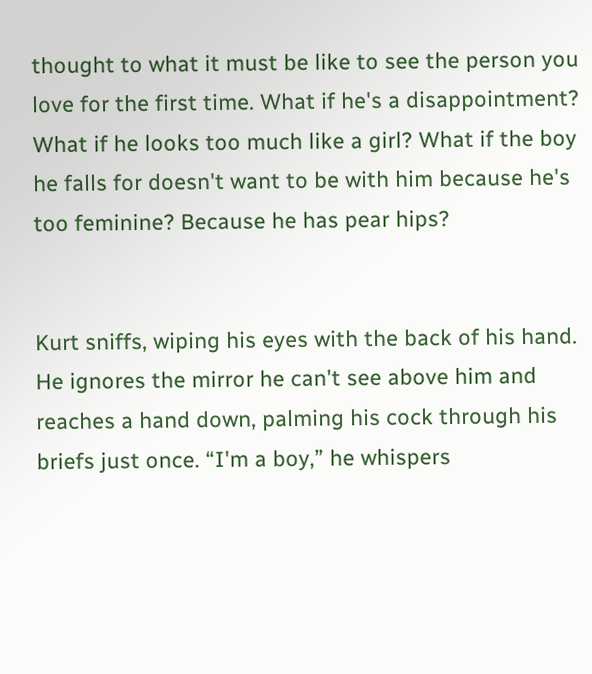thought to what it must be like to see the person you love for the first time. What if he's a disappointment? What if he looks too much like a girl? What if the boy he falls for doesn't want to be with him because he's too feminine? Because he has pear hips?


Kurt sniffs, wiping his eyes with the back of his hand. He ignores the mirror he can't see above him and reaches a hand down, palming his cock through his briefs just once. “I'm a boy,” he whispers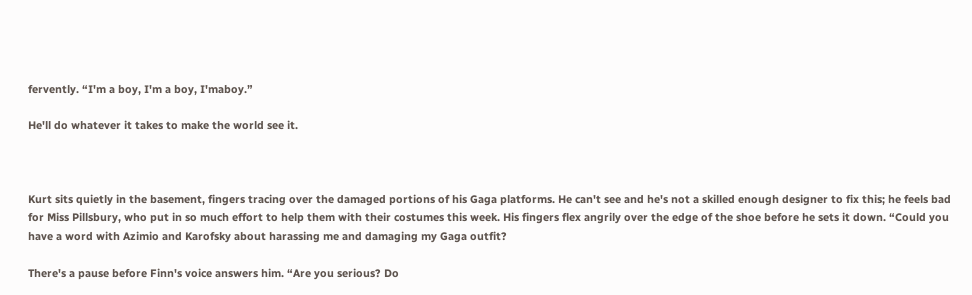fervently. “I'm a boy, I'm a boy, I'maboy.”

He'll do whatever it takes to make the world see it.



Kurt sits quietly in the basement, fingers tracing over the damaged portions of his Gaga platforms. He can't see and he's not a skilled enough designer to fix this; he feels bad for Miss Pillsbury, who put in so much effort to help them with their costumes this week. His fingers flex angrily over the edge of the shoe before he sets it down. “Could you have a word with Azimio and Karofsky about harassing me and damaging my Gaga outfit?

There's a pause before Finn's voice answers him. “Are you serious? Do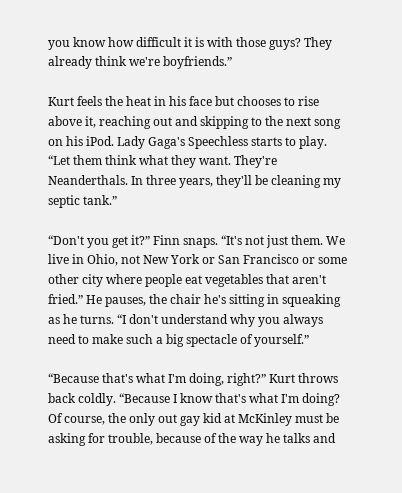you know how difficult it is with those guys? They already think we're boyfriends.”

Kurt feels the heat in his face but chooses to rise above it, reaching out and skipping to the next song on his iPod. Lady Gaga's Speechless starts to play. “Let them think what they want. They're Neanderthals. In three years, they'll be cleaning my septic tank.”

“Don't you get it?” Finn snaps. “It's not just them. We live in Ohio, not New York or San Francisco or some other city where people eat vegetables that aren't fried.” He pauses, the chair he's sitting in squeaking as he turns. “I don't understand why you always need to make such a big spectacle of yourself.”

“Because that's what I'm doing, right?” Kurt throws back coldly. “Because I know that's what I'm doing? Of course, the only out gay kid at McKinley must be asking for trouble, because of the way he talks and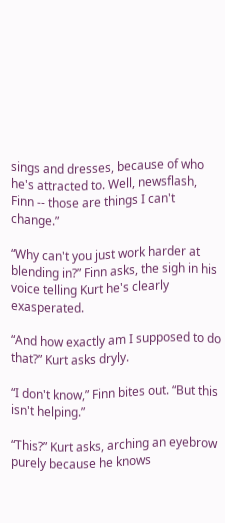sings and dresses, because of who he's attracted to. Well, newsflash, Finn -- those are things I can't change.”

“Why can't you just work harder at blending in?” Finn asks, the sigh in his voice telling Kurt he's clearly exasperated.

“And how exactly am I supposed to do that?” Kurt asks dryly.

“I don't know,” Finn bites out. “But this isn't helping.”

“This?” Kurt asks, arching an eyebrow purely because he knows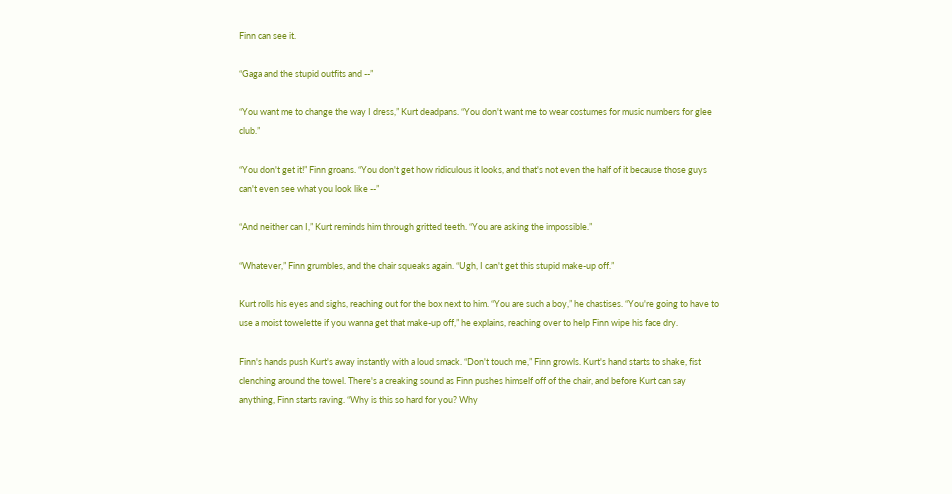Finn can see it.

“Gaga and the stupid outfits and --”

“You want me to change the way I dress,” Kurt deadpans. “You don't want me to wear costumes for music numbers for glee club.”

“You don't get it!” Finn groans. “You don't get how ridiculous it looks, and that's not even the half of it because those guys can't even see what you look like --”

“And neither can I,” Kurt reminds him through gritted teeth. “You are asking the impossible.”

“Whatever,” Finn grumbles, and the chair squeaks again. “Ugh, I can't get this stupid make-up off.”

Kurt rolls his eyes and sighs, reaching out for the box next to him. “You are such a boy,” he chastises. “You're going to have to use a moist towelette if you wanna get that make-up off,” he explains, reaching over to help Finn wipe his face dry.

Finn's hands push Kurt's away instantly with a loud smack. “Don't touch me,” Finn growls. Kurt's hand starts to shake, fist clenching around the towel. There's a creaking sound as Finn pushes himself off of the chair, and before Kurt can say anything, Finn starts raving. “Why is this so hard for you? Why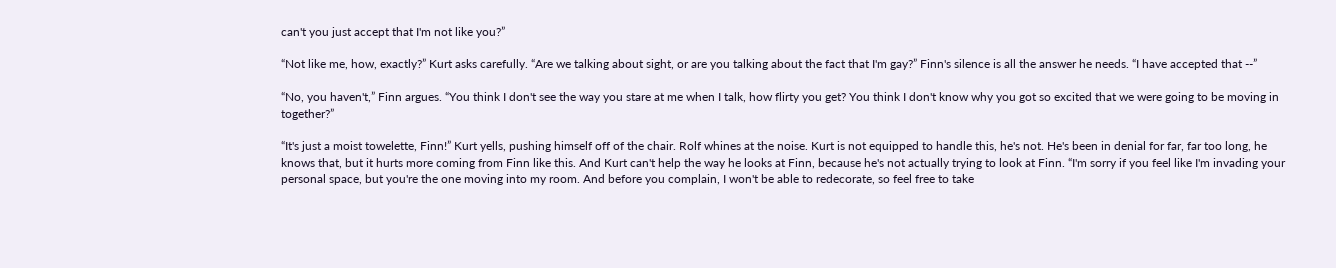can't you just accept that I'm not like you?”

“Not like me, how, exactly?” Kurt asks carefully. “Are we talking about sight, or are you talking about the fact that I'm gay?” Finn's silence is all the answer he needs. “I have accepted that --”

“No, you haven't,” Finn argues. “You think I don't see the way you stare at me when I talk, how flirty you get? You think I don't know why you got so excited that we were going to be moving in together?”

“It's just a moist towelette, Finn!” Kurt yells, pushing himself off of the chair. Rolf whines at the noise. Kurt is not equipped to handle this, he's not. He's been in denial for far, far too long, he knows that, but it hurts more coming from Finn like this. And Kurt can't help the way he looks at Finn, because he's not actually trying to look at Finn. “I'm sorry if you feel like I'm invading your personal space, but you're the one moving into my room. And before you complain, I won't be able to redecorate, so feel free to take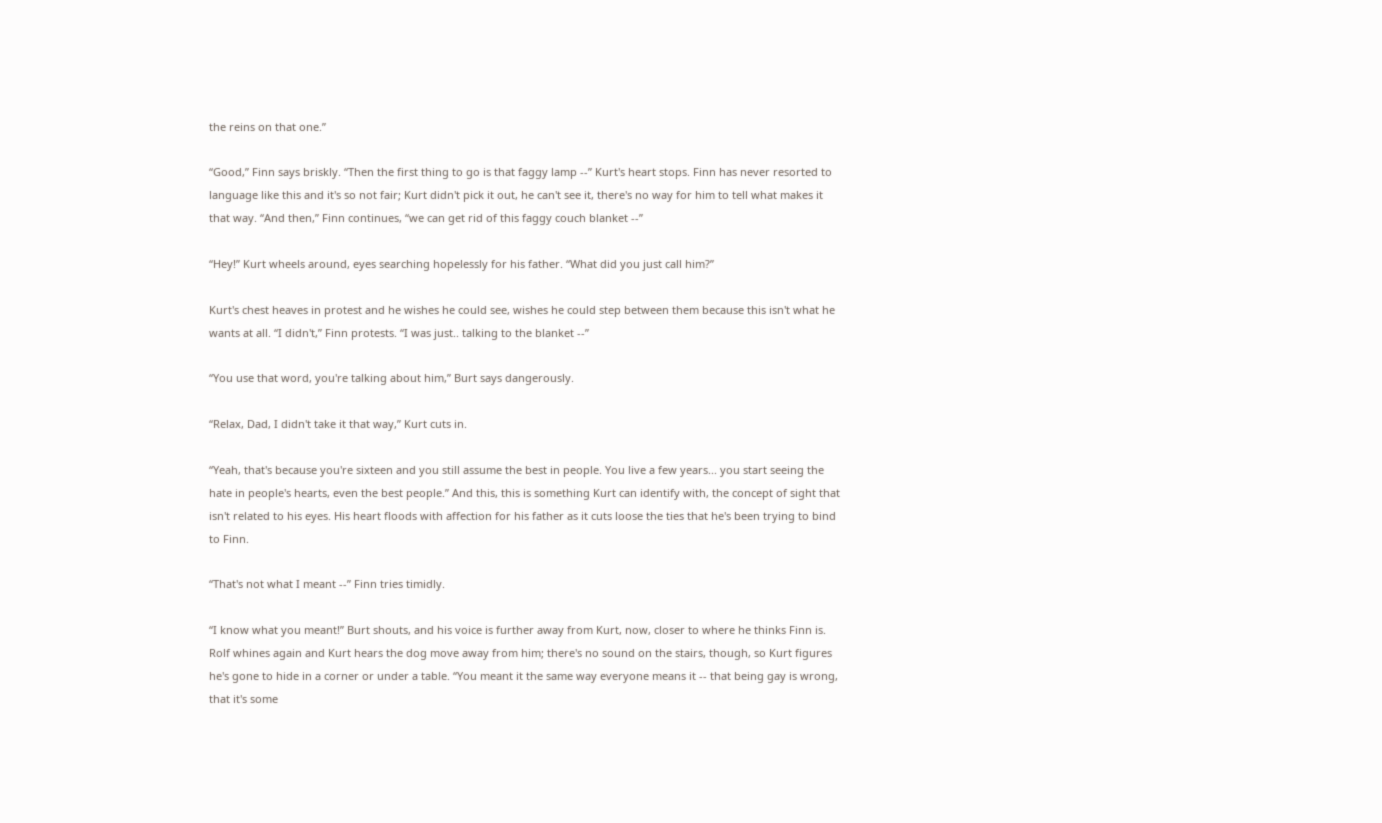the reins on that one.”

“Good,” Finn says briskly. “Then the first thing to go is that faggy lamp --” Kurt's heart stops. Finn has never resorted to language like this and it's so not fair; Kurt didn't pick it out, he can't see it, there's no way for him to tell what makes it that way. “And then,” Finn continues, “we can get rid of this faggy couch blanket --”

“Hey!” Kurt wheels around, eyes searching hopelessly for his father. “What did you just call him?”

Kurt's chest heaves in protest and he wishes he could see, wishes he could step between them because this isn't what he wants at all. “I didn't,” Finn protests. “I was just.. talking to the blanket --”

“You use that word, you're talking about him,” Burt says dangerously.

“Relax, Dad, I didn't take it that way,” Kurt cuts in.

“Yeah, that's because you're sixteen and you still assume the best in people. You live a few years... you start seeing the hate in people's hearts, even the best people.” And this, this is something Kurt can identify with, the concept of sight that isn't related to his eyes. His heart floods with affection for his father as it cuts loose the ties that he's been trying to bind to Finn.

“That's not what I meant --” Finn tries timidly.

“I know what you meant!” Burt shouts, and his voice is further away from Kurt, now, closer to where he thinks Finn is. Rolf whines again and Kurt hears the dog move away from him; there's no sound on the stairs, though, so Kurt figures he's gone to hide in a corner or under a table. “You meant it the same way everyone means it -- that being gay is wrong, that it's some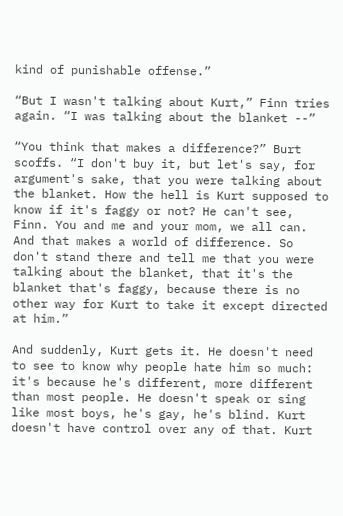kind of punishable offense.”

“But I wasn't talking about Kurt,” Finn tries again. “I was talking about the blanket --”

“You think that makes a difference?” Burt scoffs. “I don't buy it, but let's say, for argument's sake, that you were talking about the blanket. How the hell is Kurt supposed to know if it's faggy or not? He can't see, Finn. You and me and your mom, we all can. And that makes a world of difference. So don't stand there and tell me that you were talking about the blanket, that it's the blanket that's faggy, because there is no other way for Kurt to take it except directed at him.”

And suddenly, Kurt gets it. He doesn't need to see to know why people hate him so much: it's because he's different, more different than most people. He doesn't speak or sing like most boys, he's gay, he's blind. Kurt doesn't have control over any of that. Kurt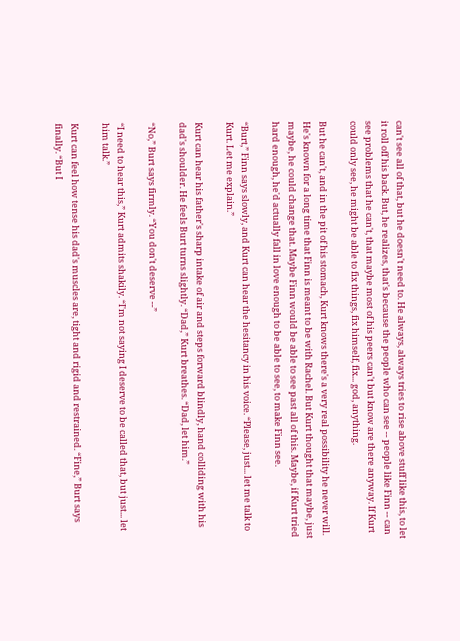can't see all of that, but he doesn't need to. He always, always tries to rise above stuff like this, to let it roll off his back. But, he realizes, that's because the people who can see -- people like Finn -- can see problems that he can't, that maybe most of his peers can't but know are there anyway. If Kurt could only see, he might be able to fix things, fix himself, fix... god, anything.

But he can't, and in the pit of his stomach, Kurt knows there's a very real possibility he never will. He's known for a long time that Finn is meant to be with Rachel. But Kurt thought that maybe, just maybe, he could change that. Maybe Finn would be able to see past all of this. Maybe, if Kurt tried hard enough, he'd actually fall in love enough to be able to see, to make Finn see.

“Burt,” Finn says slowly, and Kurt can hear the hesitancy in his voice. “Please, just... let me talk to Kurt. Let me explain.”

Kurt can hear his father's sharp intake of air and steps forward blindly, hand colliding with his dad's shoulder. He feels Burt turns slightly. “Dad,” Kurt breathes. “Dad, let him.”

“No,” Burt says firmly. “You don't deserve --”

“I need to hear this,” Kurt admits shakily. “I'm not saying I deserve to be called that, but just... let him talk.”

Kurt can feel how tense his dad's muscles are, tight and rigid and restrained. “Fine,” Burt says finally. “But I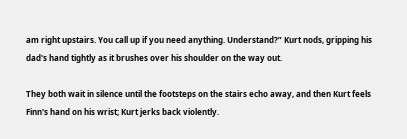am right upstairs. You call up if you need anything. Understand?” Kurt nods, gripping his dad's hand tightly as it brushes over his shoulder on the way out.

They both wait in silence until the footsteps on the stairs echo away, and then Kurt feels Finn's hand on his wrist; Kurt jerks back violently.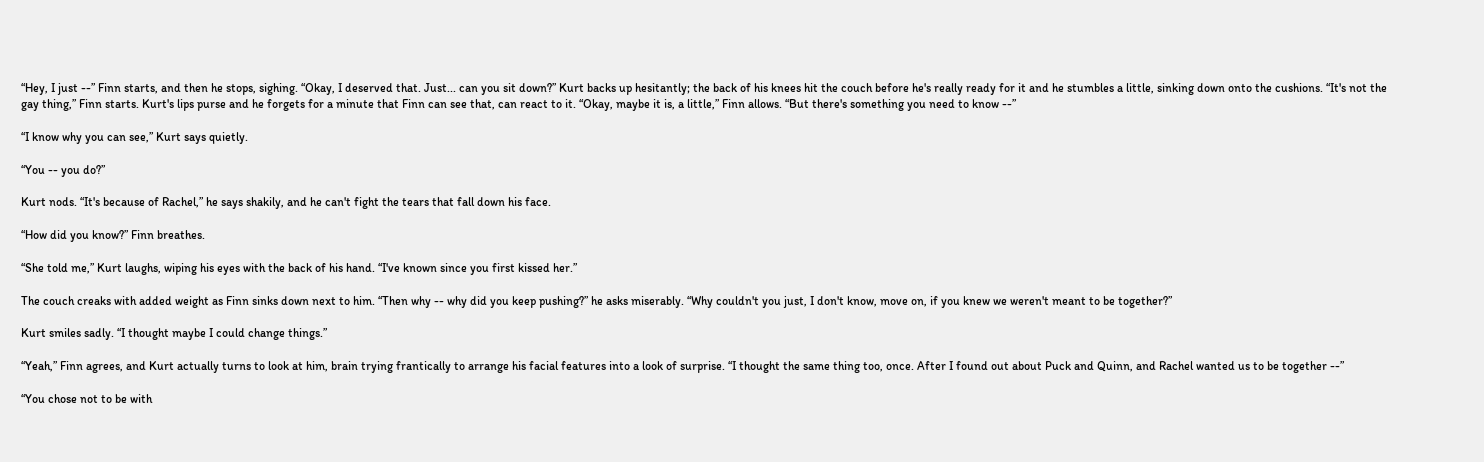“Hey, I just --” Finn starts, and then he stops, sighing. “Okay, I deserved that. Just... can you sit down?” Kurt backs up hesitantly; the back of his knees hit the couch before he's really ready for it and he stumbles a little, sinking down onto the cushions. “It's not the gay thing,” Finn starts. Kurt's lips purse and he forgets for a minute that Finn can see that, can react to it. “Okay, maybe it is, a little,” Finn allows. “But there's something you need to know --”

“I know why you can see,” Kurt says quietly.

“You -- you do?”

Kurt nods. “It's because of Rachel,” he says shakily, and he can't fight the tears that fall down his face.

“How did you know?” Finn breathes.

“She told me,” Kurt laughs, wiping his eyes with the back of his hand. “I've known since you first kissed her.”

The couch creaks with added weight as Finn sinks down next to him. “Then why -- why did you keep pushing?” he asks miserably. “Why couldn't you just, I don't know, move on, if you knew we weren't meant to be together?”

Kurt smiles sadly. “I thought maybe I could change things.”

“Yeah,” Finn agrees, and Kurt actually turns to look at him, brain trying frantically to arrange his facial features into a look of surprise. “I thought the same thing too, once. After I found out about Puck and Quinn, and Rachel wanted us to be together --”

“You chose not to be with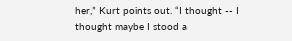her,” Kurt points out. “I thought -- I thought maybe I stood a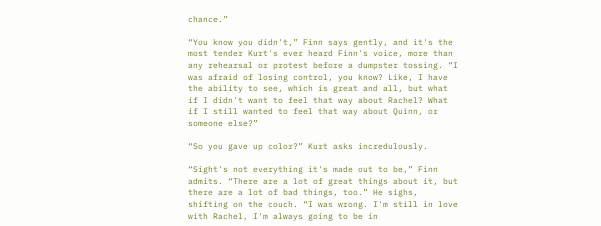chance.”

“You know you didn't,” Finn says gently, and it's the most tender Kurt's ever heard Finn's voice, more than any rehearsal or protest before a dumpster tossing. “I was afraid of losing control, you know? Like, I have the ability to see, which is great and all, but what if I didn't want to feel that way about Rachel? What if I still wanted to feel that way about Quinn, or someone else?”

“So you gave up color?” Kurt asks incredulously.

“Sight's not everything it's made out to be,” Finn admits. “There are a lot of great things about it, but there are a lot of bad things, too.” He sighs, shifting on the couch. “I was wrong. I'm still in love with Rachel, I'm always going to be in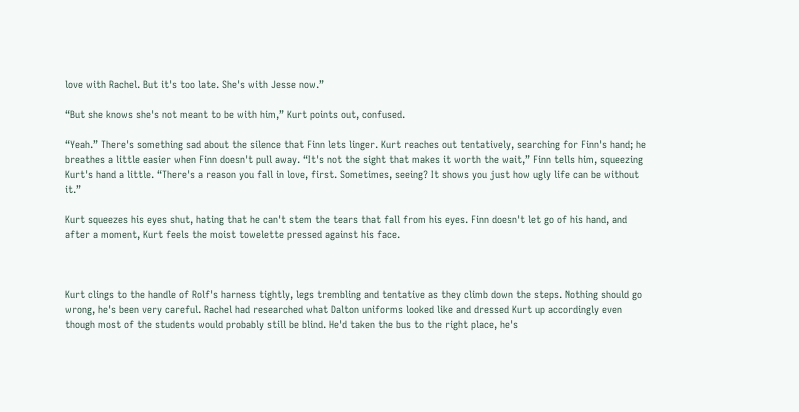love with Rachel. But it's too late. She's with Jesse now.”

“But she knows she's not meant to be with him,” Kurt points out, confused.

“Yeah.” There's something sad about the silence that Finn lets linger. Kurt reaches out tentatively, searching for Finn's hand; he breathes a little easier when Finn doesn't pull away. “It's not the sight that makes it worth the wait,” Finn tells him, squeezing Kurt's hand a little. “There's a reason you fall in love, first. Sometimes, seeing? It shows you just how ugly life can be without it.”

Kurt squeezes his eyes shut, hating that he can't stem the tears that fall from his eyes. Finn doesn't let go of his hand, and after a moment, Kurt feels the moist towelette pressed against his face.



Kurt clings to the handle of Rolf's harness tightly, legs trembling and tentative as they climb down the steps. Nothing should go wrong, he's been very careful. Rachel had researched what Dalton uniforms looked like and dressed Kurt up accordingly even though most of the students would probably still be blind. He'd taken the bus to the right place, he's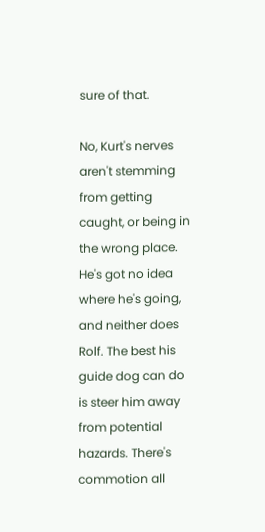sure of that.

No, Kurt's nerves aren't stemming from getting caught, or being in the wrong place. He's got no idea where he's going, and neither does Rolf. The best his guide dog can do is steer him away from potential hazards. There's commotion all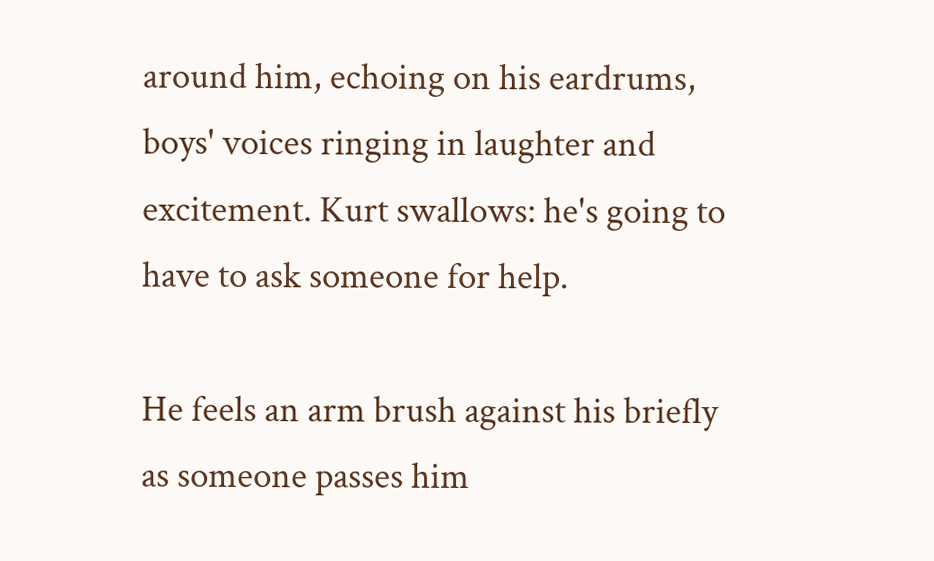around him, echoing on his eardrums, boys' voices ringing in laughter and excitement. Kurt swallows: he's going to have to ask someone for help.

He feels an arm brush against his briefly as someone passes him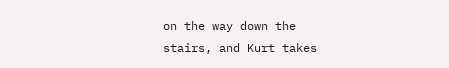on the way down the stairs, and Kurt takes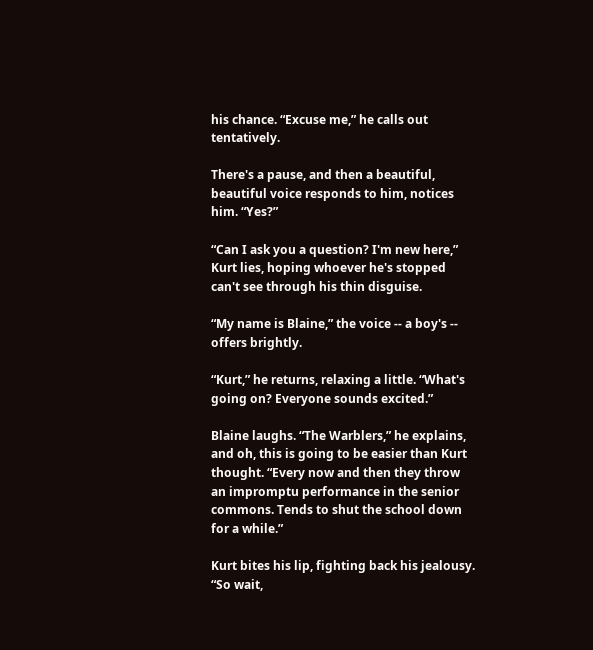his chance. “Excuse me,” he calls out tentatively.

There's a pause, and then a beautiful, beautiful voice responds to him, notices him. “Yes?”

“Can I ask you a question? I'm new here,” Kurt lies, hoping whoever he's stopped can't see through his thin disguise.

“My name is Blaine,” the voice -- a boy's -- offers brightly.

“Kurt,” he returns, relaxing a little. “What's going on? Everyone sounds excited.”

Blaine laughs. “The Warblers,” he explains, and oh, this is going to be easier than Kurt thought. “Every now and then they throw an impromptu performance in the senior commons. Tends to shut the school down for a while.”

Kurt bites his lip, fighting back his jealousy. “So wait,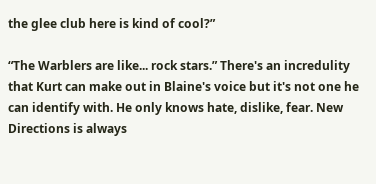the glee club here is kind of cool?”

“The Warblers are like... rock stars.” There's an incredulity that Kurt can make out in Blaine's voice but it's not one he can identify with. He only knows hate, dislike, fear. New Directions is always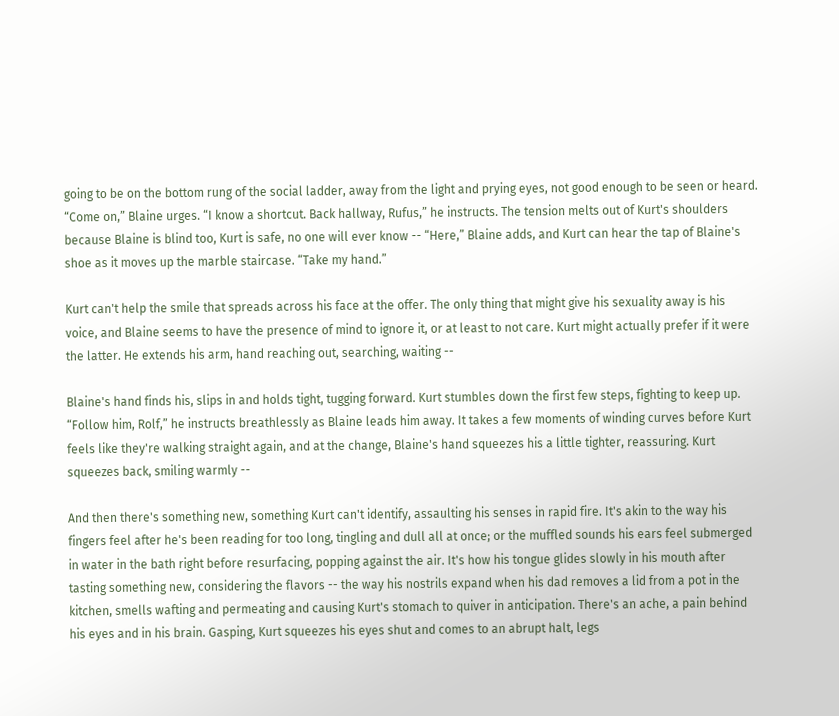going to be on the bottom rung of the social ladder, away from the light and prying eyes, not good enough to be seen or heard. “Come on,” Blaine urges. “I know a shortcut. Back hallway, Rufus,” he instructs. The tension melts out of Kurt's shoulders because Blaine is blind too, Kurt is safe, no one will ever know -- “Here,” Blaine adds, and Kurt can hear the tap of Blaine's shoe as it moves up the marble staircase. “Take my hand.”

Kurt can't help the smile that spreads across his face at the offer. The only thing that might give his sexuality away is his voice, and Blaine seems to have the presence of mind to ignore it, or at least to not care. Kurt might actually prefer if it were the latter. He extends his arm, hand reaching out, searching, waiting --

Blaine's hand finds his, slips in and holds tight, tugging forward. Kurt stumbles down the first few steps, fighting to keep up. “Follow him, Rolf,” he instructs breathlessly as Blaine leads him away. It takes a few moments of winding curves before Kurt feels like they're walking straight again, and at the change, Blaine's hand squeezes his a little tighter, reassuring. Kurt squeezes back, smiling warmly --

And then there's something new, something Kurt can't identify, assaulting his senses in rapid fire. It's akin to the way his fingers feel after he's been reading for too long, tingling and dull all at once; or the muffled sounds his ears feel submerged in water in the bath right before resurfacing, popping against the air. It's how his tongue glides slowly in his mouth after tasting something new, considering the flavors -- the way his nostrils expand when his dad removes a lid from a pot in the kitchen, smells wafting and permeating and causing Kurt's stomach to quiver in anticipation. There's an ache, a pain behind his eyes and in his brain. Gasping, Kurt squeezes his eyes shut and comes to an abrupt halt, legs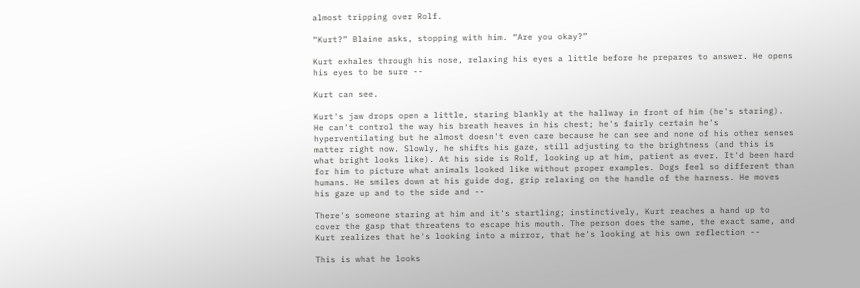almost tripping over Rolf.

“Kurt?” Blaine asks, stopping with him. “Are you okay?”

Kurt exhales through his nose, relaxing his eyes a little before he prepares to answer. He opens his eyes to be sure --

Kurt can see.

Kurt's jaw drops open a little, staring blankly at the hallway in front of him (he's staring). He can't control the way his breath heaves in his chest; he's fairly certain he's hyperventilating but he almost doesn't even care because he can see and none of his other senses matter right now. Slowly, he shifts his gaze, still adjusting to the brightness (and this is what bright looks like). At his side is Rolf, looking up at him, patient as ever. It'd been hard for him to picture what animals looked like without proper examples. Dogs feel so different than humans. He smiles down at his guide dog, grip relaxing on the handle of the harness. He moves his gaze up and to the side and --

There's someone staring at him and it's startling; instinctively, Kurt reaches a hand up to cover the gasp that threatens to escape his mouth. The person does the same, the exact same, and Kurt realizes that he's looking into a mirror, that he's looking at his own reflection --

This is what he looks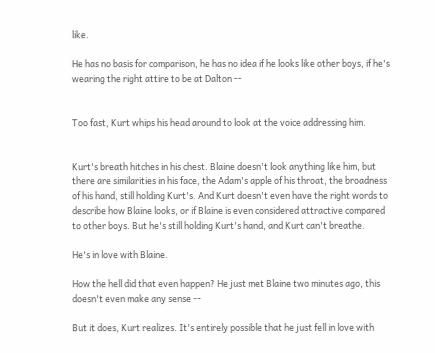like.

He has no basis for comparison, he has no idea if he looks like other boys, if he's wearing the right attire to be at Dalton --


Too fast, Kurt whips his head around to look at the voice addressing him.


Kurt's breath hitches in his chest. Blaine doesn't look anything like him, but there are similarities in his face, the Adam's apple of his throat, the broadness of his hand, still holding Kurt's. And Kurt doesn't even have the right words to describe how Blaine looks, or if Blaine is even considered attractive compared to other boys. But he's still holding Kurt's hand, and Kurt can't breathe.

He's in love with Blaine.

How the hell did that even happen? He just met Blaine two minutes ago, this doesn't even make any sense --

But it does, Kurt realizes. It's entirely possible that he just fell in love with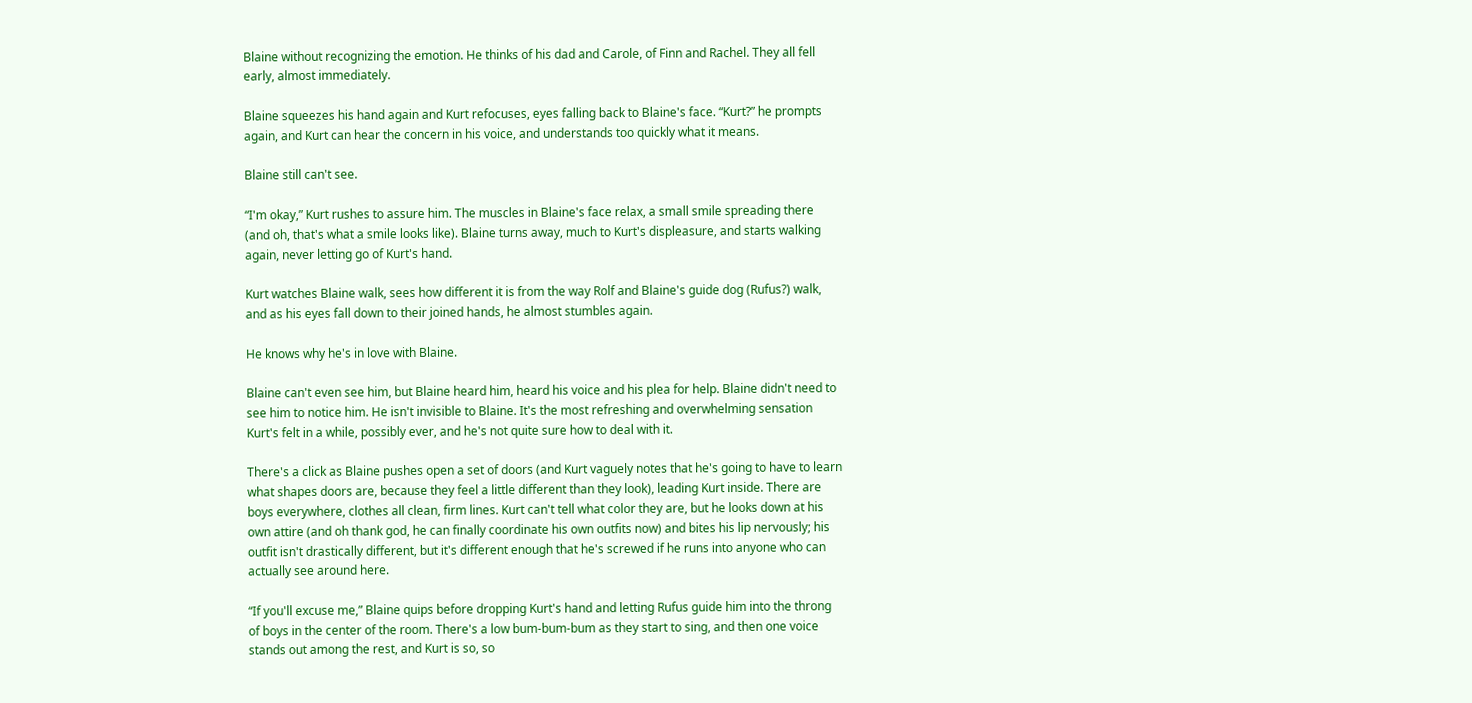Blaine without recognizing the emotion. He thinks of his dad and Carole, of Finn and Rachel. They all fell early, almost immediately.

Blaine squeezes his hand again and Kurt refocuses, eyes falling back to Blaine's face. “Kurt?” he prompts again, and Kurt can hear the concern in his voice, and understands too quickly what it means.

Blaine still can't see.

“I'm okay,” Kurt rushes to assure him. The muscles in Blaine's face relax, a small smile spreading there (and oh, that's what a smile looks like). Blaine turns away, much to Kurt's displeasure, and starts walking again, never letting go of Kurt's hand.

Kurt watches Blaine walk, sees how different it is from the way Rolf and Blaine's guide dog (Rufus?) walk, and as his eyes fall down to their joined hands, he almost stumbles again.

He knows why he's in love with Blaine.

Blaine can't even see him, but Blaine heard him, heard his voice and his plea for help. Blaine didn't need to see him to notice him. He isn't invisible to Blaine. It's the most refreshing and overwhelming sensation Kurt's felt in a while, possibly ever, and he's not quite sure how to deal with it.

There's a click as Blaine pushes open a set of doors (and Kurt vaguely notes that he's going to have to learn what shapes doors are, because they feel a little different than they look), leading Kurt inside. There are boys everywhere, clothes all clean, firm lines. Kurt can't tell what color they are, but he looks down at his own attire (and oh thank god, he can finally coordinate his own outfits now) and bites his lip nervously; his outfit isn't drastically different, but it's different enough that he's screwed if he runs into anyone who can actually see around here.

“If you'll excuse me,” Blaine quips before dropping Kurt's hand and letting Rufus guide him into the throng of boys in the center of the room. There's a low bum-bum-bum as they start to sing, and then one voice stands out among the rest, and Kurt is so, so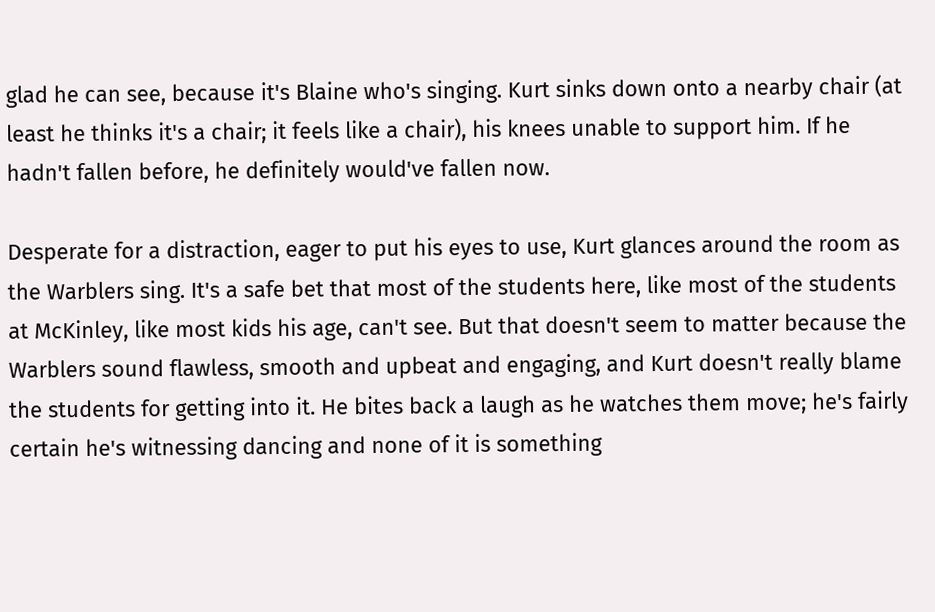glad he can see, because it's Blaine who's singing. Kurt sinks down onto a nearby chair (at least he thinks it's a chair; it feels like a chair), his knees unable to support him. If he hadn't fallen before, he definitely would've fallen now.

Desperate for a distraction, eager to put his eyes to use, Kurt glances around the room as the Warblers sing. It's a safe bet that most of the students here, like most of the students at McKinley, like most kids his age, can't see. But that doesn't seem to matter because the Warblers sound flawless, smooth and upbeat and engaging, and Kurt doesn't really blame the students for getting into it. He bites back a laugh as he watches them move; he's fairly certain he's witnessing dancing and none of it is something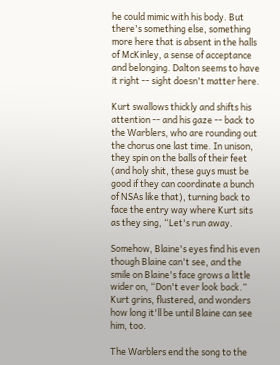he could mimic with his body. But there's something else, something more here that is absent in the halls of McKinley, a sense of acceptance and belonging. Dalton seems to have it right -- sight doesn't matter here.

Kurt swallows thickly and shifts his attention -- and his gaze -- back to the Warblers, who are rounding out the chorus one last time. In unison, they spin on the balls of their feet (and holy shit, these guys must be good if they can coordinate a bunch of NSAs like that), turning back to face the entry way where Kurt sits as they sing, “Let's run away.

Somehow, Blaine's eyes find his even though Blaine can't see, and the smile on Blaine's face grows a little wider on, “Don't ever look back.” Kurt grins, flustered, and wonders how long it'll be until Blaine can see him, too.

The Warblers end the song to the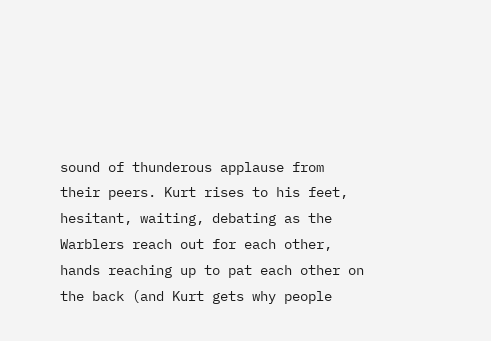sound of thunderous applause from their peers. Kurt rises to his feet, hesitant, waiting, debating as the Warblers reach out for each other, hands reaching up to pat each other on the back (and Kurt gets why people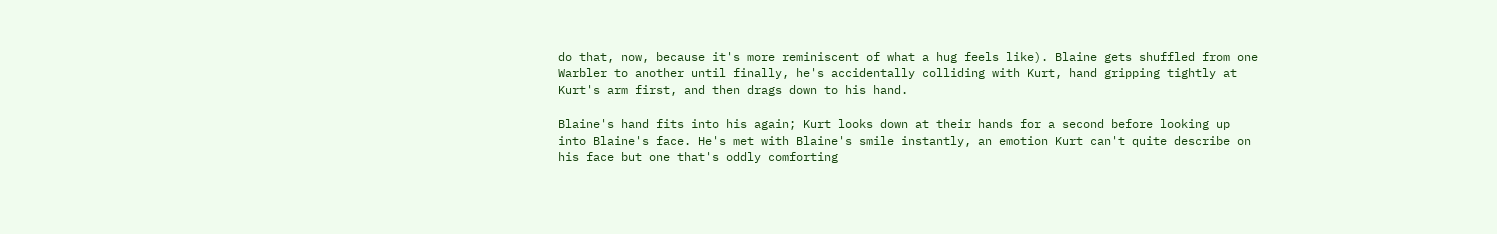do that, now, because it's more reminiscent of what a hug feels like). Blaine gets shuffled from one Warbler to another until finally, he's accidentally colliding with Kurt, hand gripping tightly at Kurt's arm first, and then drags down to his hand.

Blaine's hand fits into his again; Kurt looks down at their hands for a second before looking up into Blaine's face. He's met with Blaine's smile instantly, an emotion Kurt can't quite describe on his face but one that's oddly comforting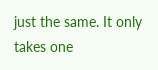just the same. It only takes one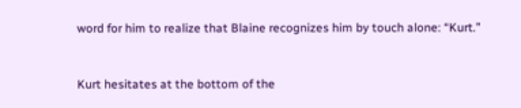word for him to realize that Blaine recognizes him by touch alone: “Kurt.”



Kurt hesitates at the bottom of the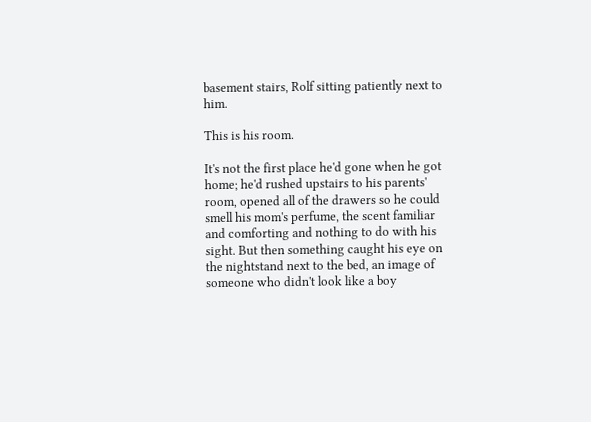basement stairs, Rolf sitting patiently next to him.

This is his room.

It's not the first place he'd gone when he got home; he'd rushed upstairs to his parents' room, opened all of the drawers so he could smell his mom's perfume, the scent familiar and comforting and nothing to do with his sight. But then something caught his eye on the nightstand next to the bed, an image of someone who didn't look like a boy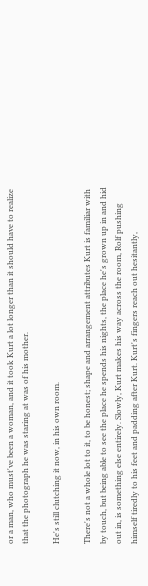or a man, who must've been a woman, and it took Kurt a lot longer than it should have to realize that the photograph he was staring at was of his mother.

He's still clutching it now, in his own room.

There's not a whole lot to it, to be honest; shape and arrangement attributes Kurt is familiar with by touch, but being able to see the place he spends his nights, the place he's grown up in and hid out in, is something else entirely. Slowly, Kurt makes his way across the room, Rolf pushing himself tiredly to his feet and padding after Kurt. Kurt's fingers reach out hesitantly,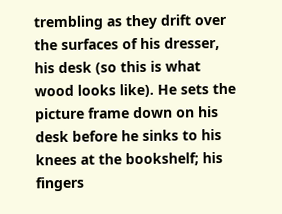trembling as they drift over the surfaces of his dresser, his desk (so this is what wood looks like). He sets the picture frame down on his desk before he sinks to his knees at the bookshelf; his fingers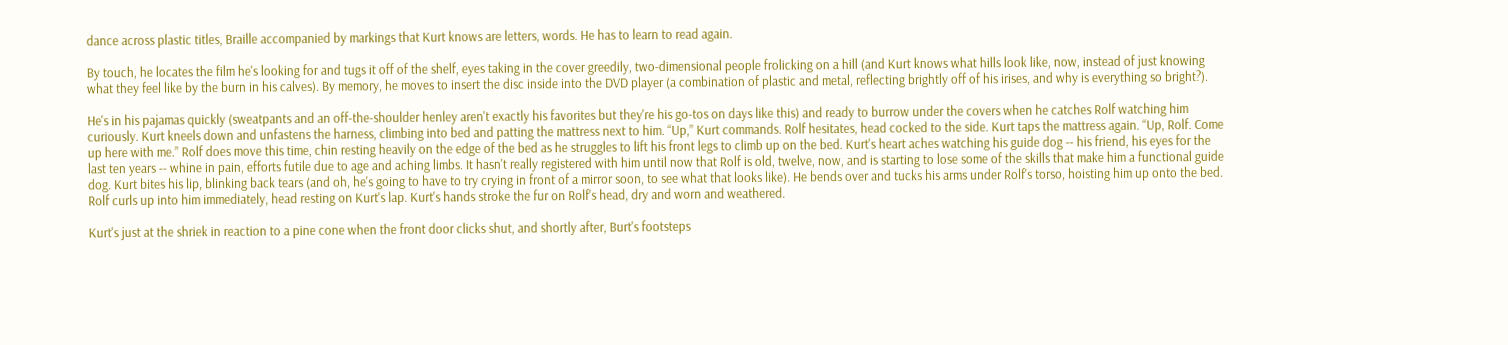dance across plastic titles, Braille accompanied by markings that Kurt knows are letters, words. He has to learn to read again.

By touch, he locates the film he's looking for and tugs it off of the shelf, eyes taking in the cover greedily, two-dimensional people frolicking on a hill (and Kurt knows what hills look like, now, instead of just knowing what they feel like by the burn in his calves). By memory, he moves to insert the disc inside into the DVD player (a combination of plastic and metal, reflecting brightly off of his irises, and why is everything so bright?).

He's in his pajamas quickly (sweatpants and an off-the-shoulder henley aren't exactly his favorites but they're his go-tos on days like this) and ready to burrow under the covers when he catches Rolf watching him curiously. Kurt kneels down and unfastens the harness, climbing into bed and patting the mattress next to him. “Up,” Kurt commands. Rolf hesitates, head cocked to the side. Kurt taps the mattress again. “Up, Rolf. Come up here with me.” Rolf does move this time, chin resting heavily on the edge of the bed as he struggles to lift his front legs to climb up on the bed. Kurt's heart aches watching his guide dog -- his friend, his eyes for the last ten years -- whine in pain, efforts futile due to age and aching limbs. It hasn't really registered with him until now that Rolf is old, twelve, now, and is starting to lose some of the skills that make him a functional guide dog. Kurt bites his lip, blinking back tears (and oh, he's going to have to try crying in front of a mirror soon, to see what that looks like). He bends over and tucks his arms under Rolf's torso, hoisting him up onto the bed. Rolf curls up into him immediately, head resting on Kurt's lap. Kurt's hands stroke the fur on Rolf's head, dry and worn and weathered.

Kurt's just at the shriek in reaction to a pine cone when the front door clicks shut, and shortly after, Burt's footsteps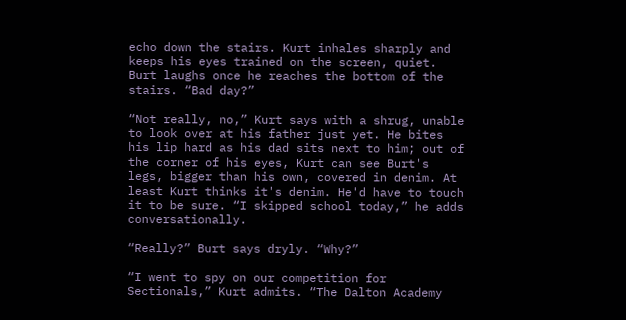echo down the stairs. Kurt inhales sharply and keeps his eyes trained on the screen, quiet. Burt laughs once he reaches the bottom of the stairs. “Bad day?”

“Not really, no,” Kurt says with a shrug, unable to look over at his father just yet. He bites his lip hard as his dad sits next to him; out of the corner of his eyes, Kurt can see Burt's legs, bigger than his own, covered in denim. At least Kurt thinks it's denim. He'd have to touch it to be sure. “I skipped school today,” he adds conversationally.

“Really?” Burt says dryly. “Why?”

“I went to spy on our competition for Sectionals,” Kurt admits. “The Dalton Academy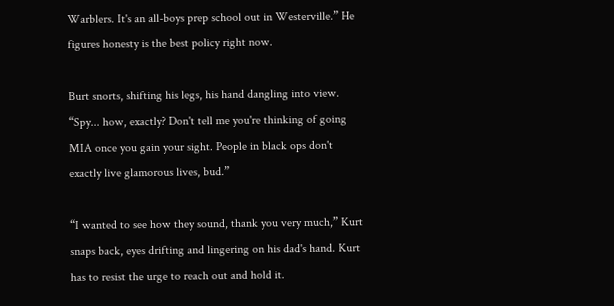Warblers. It's an all-boys prep school out in Westerville.” He figures honesty is the best policy right now.

Burt snorts, shifting his legs, his hand dangling into view. “Spy... how, exactly? Don't tell me you're thinking of going MIA once you gain your sight. People in black ops don't exactly live glamorous lives, bud.”

“I wanted to see how they sound, thank you very much,” Kurt snaps back, eyes drifting and lingering on his dad's hand. Kurt has to resist the urge to reach out and hold it.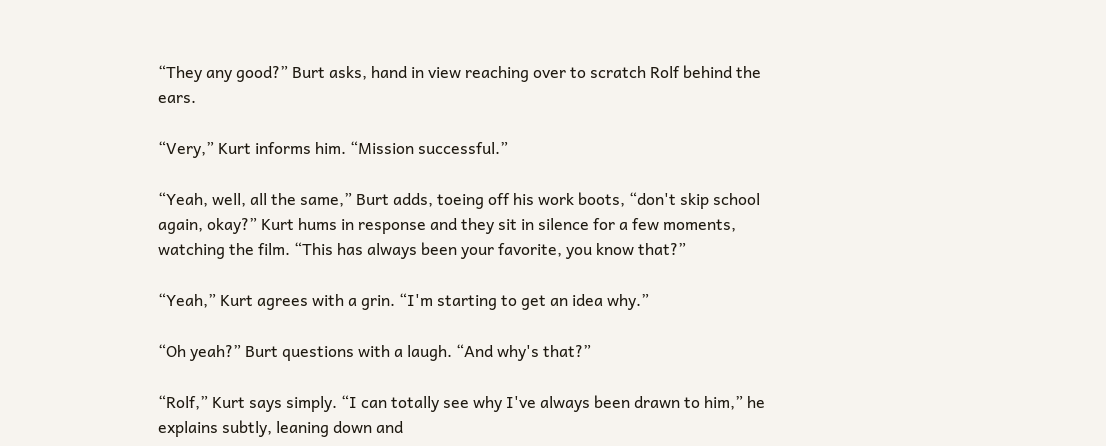“They any good?” Burt asks, hand in view reaching over to scratch Rolf behind the ears.

“Very,” Kurt informs him. “Mission successful.”

“Yeah, well, all the same,” Burt adds, toeing off his work boots, “don't skip school again, okay?” Kurt hums in response and they sit in silence for a few moments, watching the film. “This has always been your favorite, you know that?”

“Yeah,” Kurt agrees with a grin. “I'm starting to get an idea why.”

“Oh yeah?” Burt questions with a laugh. “And why's that?”

“Rolf,” Kurt says simply. “I can totally see why I've always been drawn to him,” he explains subtly, leaning down and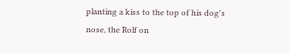planting a kiss to the top of his dog's nose, the Rolf on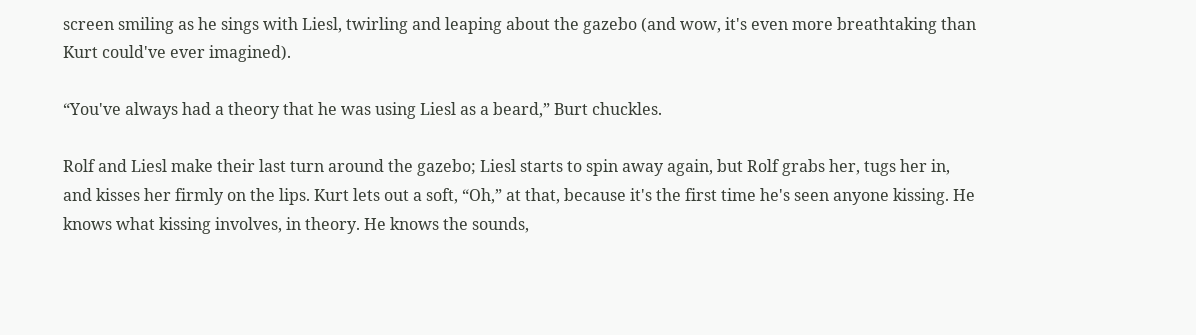screen smiling as he sings with Liesl, twirling and leaping about the gazebo (and wow, it's even more breathtaking than Kurt could've ever imagined).

“You've always had a theory that he was using Liesl as a beard,” Burt chuckles.

Rolf and Liesl make their last turn around the gazebo; Liesl starts to spin away again, but Rolf grabs her, tugs her in, and kisses her firmly on the lips. Kurt lets out a soft, “Oh,” at that, because it's the first time he's seen anyone kissing. He knows what kissing involves, in theory. He knows the sounds,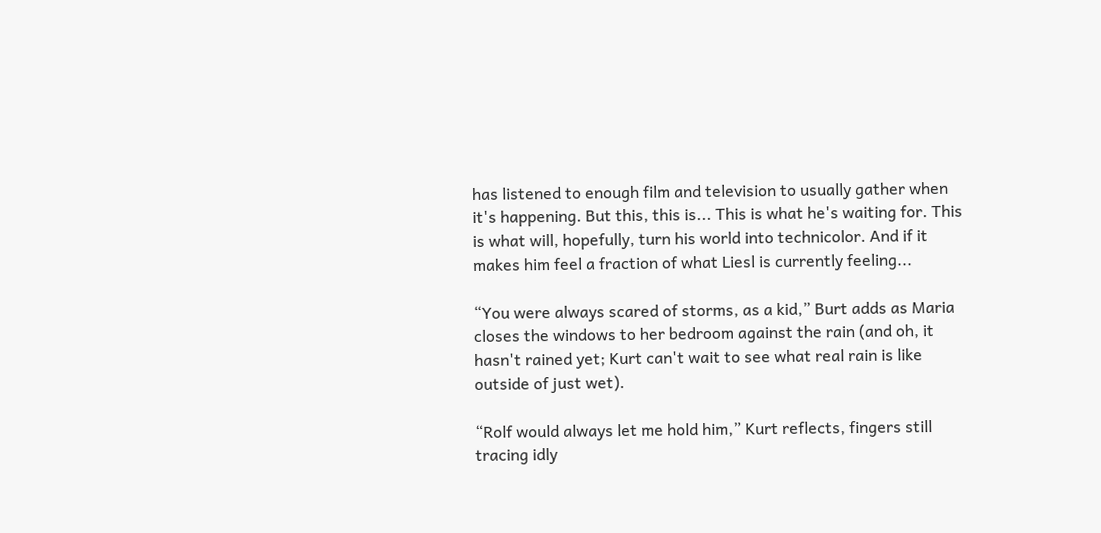has listened to enough film and television to usually gather when it's happening. But this, this is... This is what he's waiting for. This is what will, hopefully, turn his world into technicolor. And if it makes him feel a fraction of what Liesl is currently feeling...

“You were always scared of storms, as a kid,” Burt adds as Maria closes the windows to her bedroom against the rain (and oh, it hasn't rained yet; Kurt can't wait to see what real rain is like outside of just wet).

“Rolf would always let me hold him,” Kurt reflects, fingers still tracing idly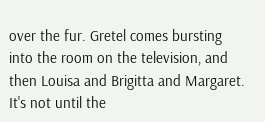over the fur. Gretel comes bursting into the room on the television, and then Louisa and Brigitta and Margaret. It's not until the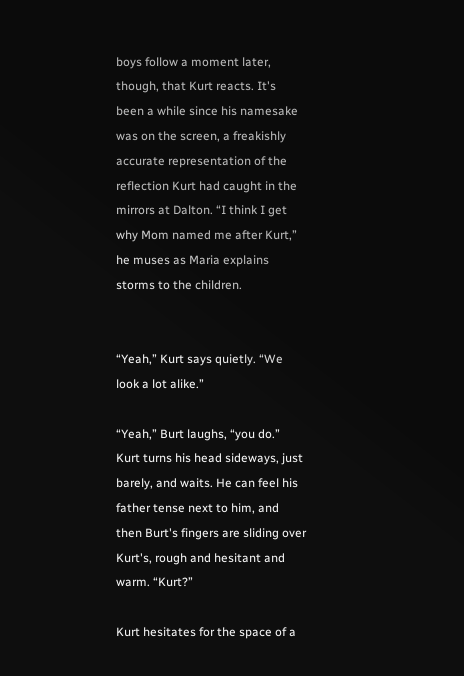boys follow a moment later, though, that Kurt reacts. It's been a while since his namesake was on the screen, a freakishly accurate representation of the reflection Kurt had caught in the mirrors at Dalton. “I think I get why Mom named me after Kurt,” he muses as Maria explains storms to the children.


“Yeah,” Kurt says quietly. “We look a lot alike.”

“Yeah,” Burt laughs, “you do.” Kurt turns his head sideways, just barely, and waits. He can feel his father tense next to him, and then Burt's fingers are sliding over Kurt's, rough and hesitant and warm. “Kurt?”

Kurt hesitates for the space of a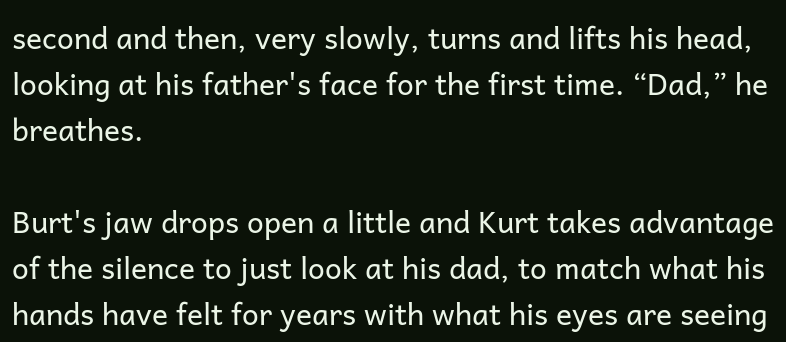second and then, very slowly, turns and lifts his head, looking at his father's face for the first time. “Dad,” he breathes.

Burt's jaw drops open a little and Kurt takes advantage of the silence to just look at his dad, to match what his hands have felt for years with what his eyes are seeing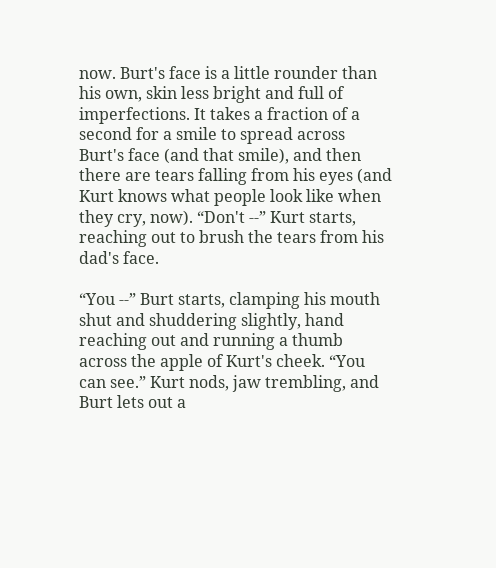now. Burt's face is a little rounder than his own, skin less bright and full of imperfections. It takes a fraction of a second for a smile to spread across Burt's face (and that smile), and then there are tears falling from his eyes (and Kurt knows what people look like when they cry, now). “Don't --” Kurt starts, reaching out to brush the tears from his dad's face.

“You --” Burt starts, clamping his mouth shut and shuddering slightly, hand reaching out and running a thumb across the apple of Kurt's cheek. “You can see.” Kurt nods, jaw trembling, and Burt lets out a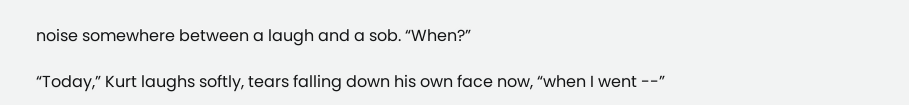noise somewhere between a laugh and a sob. “When?”

“Today,” Kurt laughs softly, tears falling down his own face now, “when I went --”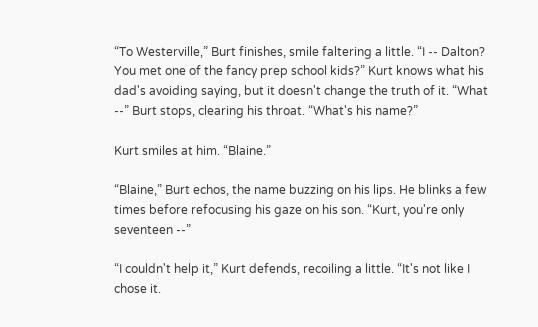“To Westerville,” Burt finishes, smile faltering a little. “I -- Dalton? You met one of the fancy prep school kids?” Kurt knows what his dad's avoiding saying, but it doesn't change the truth of it. “What --” Burt stops, clearing his throat. “What's his name?”

Kurt smiles at him. “Blaine.”

“Blaine,” Burt echos, the name buzzing on his lips. He blinks a few times before refocusing his gaze on his son. “Kurt, you're only seventeen --”

“I couldn't help it,” Kurt defends, recoiling a little. “It's not like I chose it.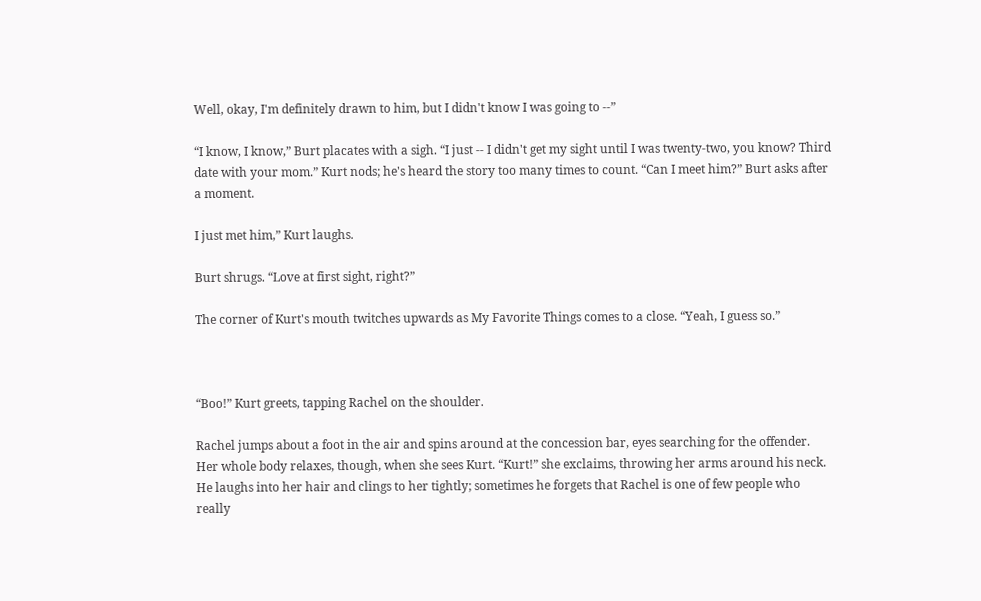Well, okay, I'm definitely drawn to him, but I didn't know I was going to --”

“I know, I know,” Burt placates with a sigh. “I just -- I didn't get my sight until I was twenty-two, you know? Third date with your mom.” Kurt nods; he's heard the story too many times to count. “Can I meet him?” Burt asks after a moment.

I just met him,” Kurt laughs.

Burt shrugs. “Love at first sight, right?”

The corner of Kurt's mouth twitches upwards as My Favorite Things comes to a close. “Yeah, I guess so.”



“Boo!” Kurt greets, tapping Rachel on the shoulder.

Rachel jumps about a foot in the air and spins around at the concession bar, eyes searching for the offender. Her whole body relaxes, though, when she sees Kurt. “Kurt!” she exclaims, throwing her arms around his neck. He laughs into her hair and clings to her tightly; sometimes he forgets that Rachel is one of few people who really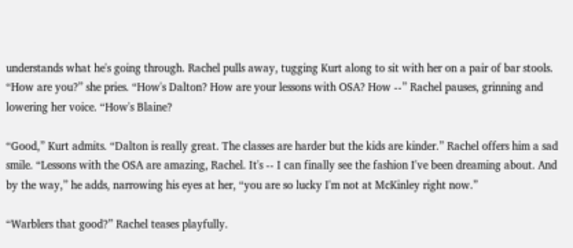understands what he's going through. Rachel pulls away, tugging Kurt along to sit with her on a pair of bar stools. “How are you?” she pries. “How's Dalton? How are your lessons with OSA? How --” Rachel pauses, grinning and lowering her voice. “How's Blaine?

“Good,” Kurt admits. “Dalton is really great. The classes are harder but the kids are kinder.” Rachel offers him a sad smile. “Lessons with the OSA are amazing, Rachel. It's -- I can finally see the fashion I've been dreaming about. And by the way,” he adds, narrowing his eyes at her, “you are so lucky I'm not at McKinley right now.”

“Warblers that good?” Rachel teases playfully.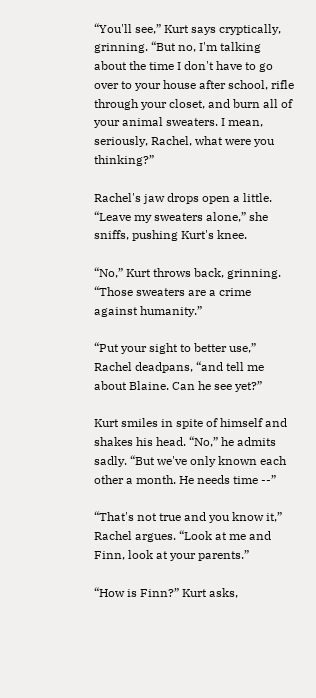“You'll see,” Kurt says cryptically, grinning. “But no, I'm talking about the time I don't have to go over to your house after school, rifle through your closet, and burn all of your animal sweaters. I mean, seriously, Rachel, what were you thinking?”

Rachel's jaw drops open a little. “Leave my sweaters alone,” she sniffs, pushing Kurt's knee.

“No,” Kurt throws back, grinning. “Those sweaters are a crime against humanity.”

“Put your sight to better use,” Rachel deadpans, “and tell me about Blaine. Can he see yet?”

Kurt smiles in spite of himself and shakes his head. “No,” he admits sadly. “But we've only known each other a month. He needs time --”

“That's not true and you know it,” Rachel argues. “Look at me and Finn, look at your parents.”

“How is Finn?” Kurt asks,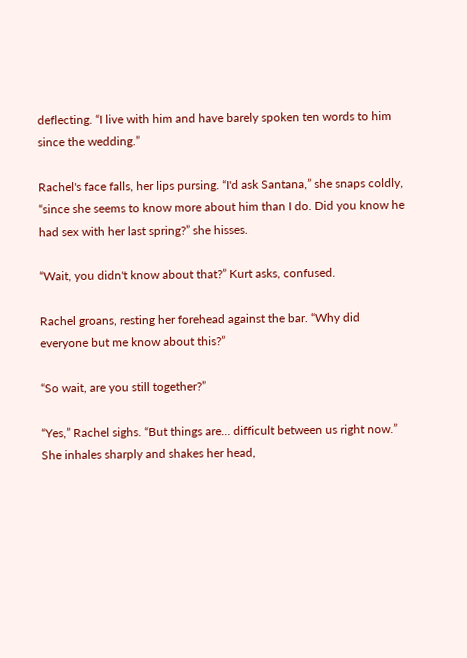deflecting. “I live with him and have barely spoken ten words to him since the wedding.”

Rachel's face falls, her lips pursing. “I'd ask Santana,” she snaps coldly, “since she seems to know more about him than I do. Did you know he had sex with her last spring?” she hisses.

“Wait, you didn't know about that?” Kurt asks, confused.

Rachel groans, resting her forehead against the bar. “Why did everyone but me know about this?”

“So wait, are you still together?”

“Yes,” Rachel sighs. “But things are... difficult between us right now.” She inhales sharply and shakes her head,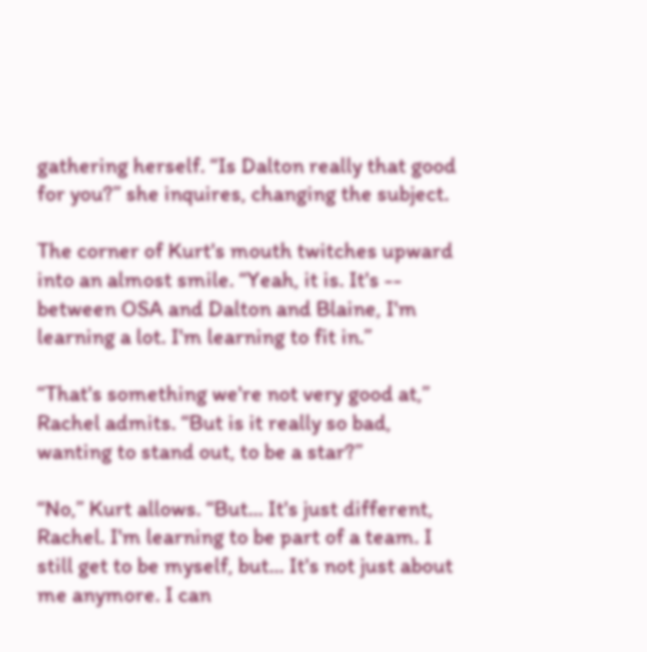gathering herself. “Is Dalton really that good for you?” she inquires, changing the subject.

The corner of Kurt's mouth twitches upward into an almost smile. “Yeah, it is. It's -- between OSA and Dalton and Blaine, I'm learning a lot. I'm learning to fit in.”

“That's something we're not very good at,” Rachel admits. “But is it really so bad, wanting to stand out, to be a star?”

“No,” Kurt allows. “But... It's just different, Rachel. I'm learning to be part of a team. I still get to be myself, but... It's not just about me anymore. I can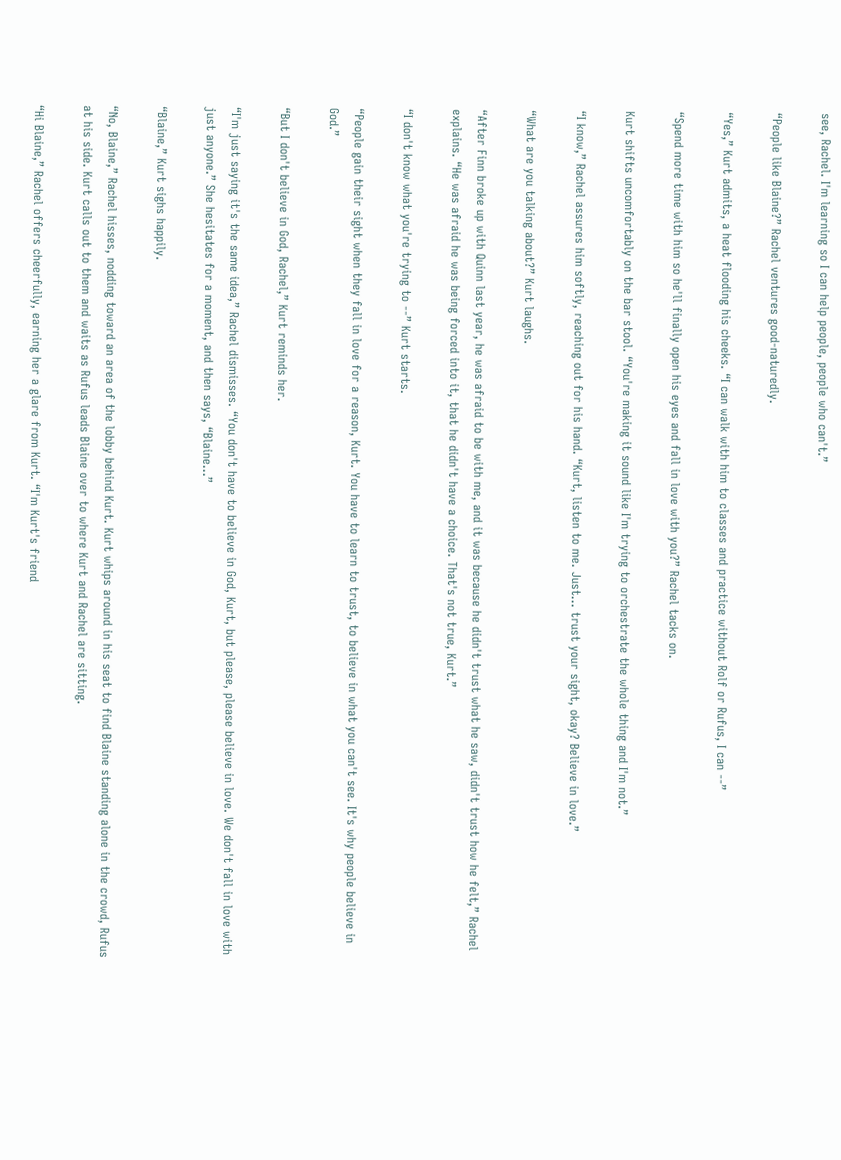see, Rachel. I'm learning so I can help people, people who can't.”

“People like Blaine?” Rachel ventures good-naturedly.

“Yes,” Kurt admits, a heat flooding his cheeks. “I can walk with him to classes and practice without Rolf or Rufus, I can --”

“Spend more time with him so he'll finally open his eyes and fall in love with you?” Rachel tacks on.

Kurt shifts uncomfortably on the bar stool. “You're making it sound like I'm trying to orchestrate the whole thing and I'm not.”

“I know,” Rachel assures him softly, reaching out for his hand. “Kurt, listen to me. Just... trust your sight, okay? Believe in love.”

“What are you talking about?” Kurt laughs.

“After Finn broke up with Quinn last year, he was afraid to be with me, and it was because he didn't trust what he saw, didn't trust how he felt,” Rachel explains. “He was afraid he was being forced into it, that he didn't have a choice. That's not true, Kurt.”

“I don't know what you're trying to --” Kurt starts.

“People gain their sight when they fall in love for a reason, Kurt. You have to learn to trust, to believe in what you can't see. It's why people believe in God.”

“But I don't believe in God, Rachel,” Kurt reminds her.

“I'm just saying it's the same idea,” Rachel dismisses. “You don't have to believe in God, Kurt, but please, please believe in love. We don't fall in love with just anyone.” She hesitates for a moment, and then says, “Blaine...”

“Blaine,” Kurt sighs happily.

“No, Blaine,” Rachel hisses, nodding toward an area of the lobby behind Kurt. Kurt whips around in his seat to find Blaine standing alone in the crowd, Rufus at his side. Kurt calls out to them and waits as Rufus leads Blaine over to where Kurt and Rachel are sitting.

“Hi Blaine,” Rachel offers cheerfully, earning her a glare from Kurt. “I'm Kurt's friend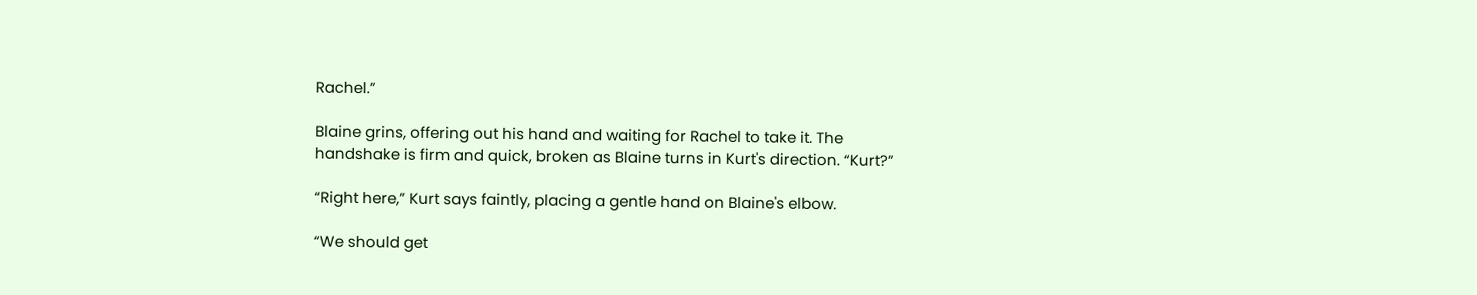Rachel.”

Blaine grins, offering out his hand and waiting for Rachel to take it. The handshake is firm and quick, broken as Blaine turns in Kurt's direction. “Kurt?”

“Right here,” Kurt says faintly, placing a gentle hand on Blaine's elbow.

“We should get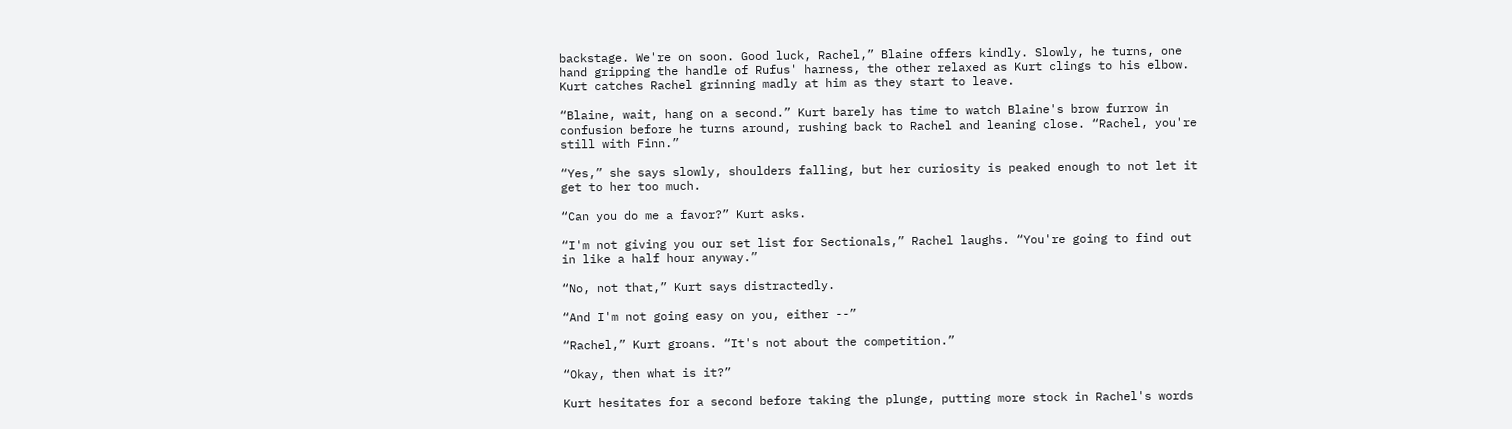backstage. We're on soon. Good luck, Rachel,” Blaine offers kindly. Slowly, he turns, one hand gripping the handle of Rufus' harness, the other relaxed as Kurt clings to his elbow. Kurt catches Rachel grinning madly at him as they start to leave.

“Blaine, wait, hang on a second.” Kurt barely has time to watch Blaine's brow furrow in confusion before he turns around, rushing back to Rachel and leaning close. “Rachel, you're still with Finn.”

“Yes,” she says slowly, shoulders falling, but her curiosity is peaked enough to not let it get to her too much.

“Can you do me a favor?” Kurt asks.

“I'm not giving you our set list for Sectionals,” Rachel laughs. “You're going to find out in like a half hour anyway.”

“No, not that,” Kurt says distractedly.

“And I'm not going easy on you, either --”

“Rachel,” Kurt groans. “It's not about the competition.”

“Okay, then what is it?”

Kurt hesitates for a second before taking the plunge, putting more stock in Rachel's words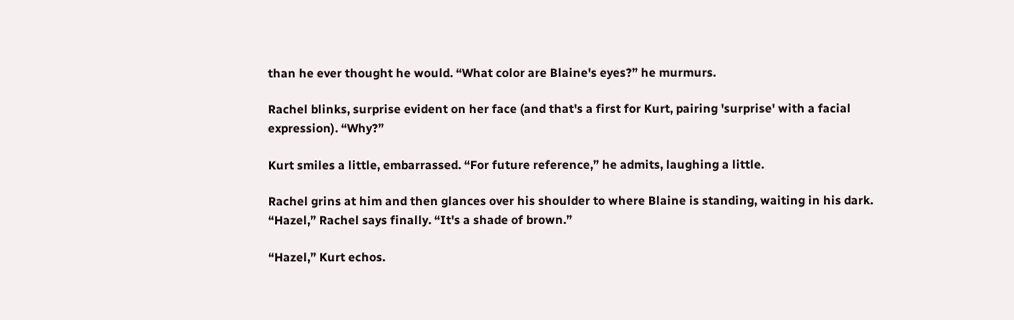than he ever thought he would. “What color are Blaine's eyes?” he murmurs.

Rachel blinks, surprise evident on her face (and that's a first for Kurt, pairing 'surprise' with a facial expression). “Why?”

Kurt smiles a little, embarrassed. “For future reference,” he admits, laughing a little.

Rachel grins at him and then glances over his shoulder to where Blaine is standing, waiting in his dark. “Hazel,” Rachel says finally. “It's a shade of brown.”

“Hazel,” Kurt echos.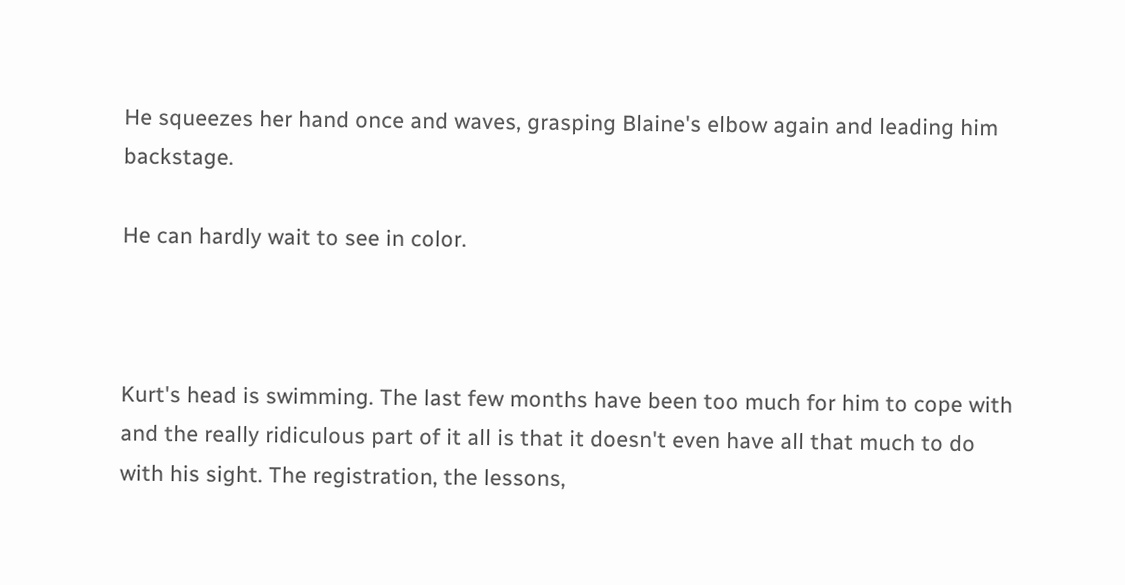He squeezes her hand once and waves, grasping Blaine's elbow again and leading him backstage.

He can hardly wait to see in color.



Kurt's head is swimming. The last few months have been too much for him to cope with and the really ridiculous part of it all is that it doesn't even have all that much to do with his sight. The registration, the lessons,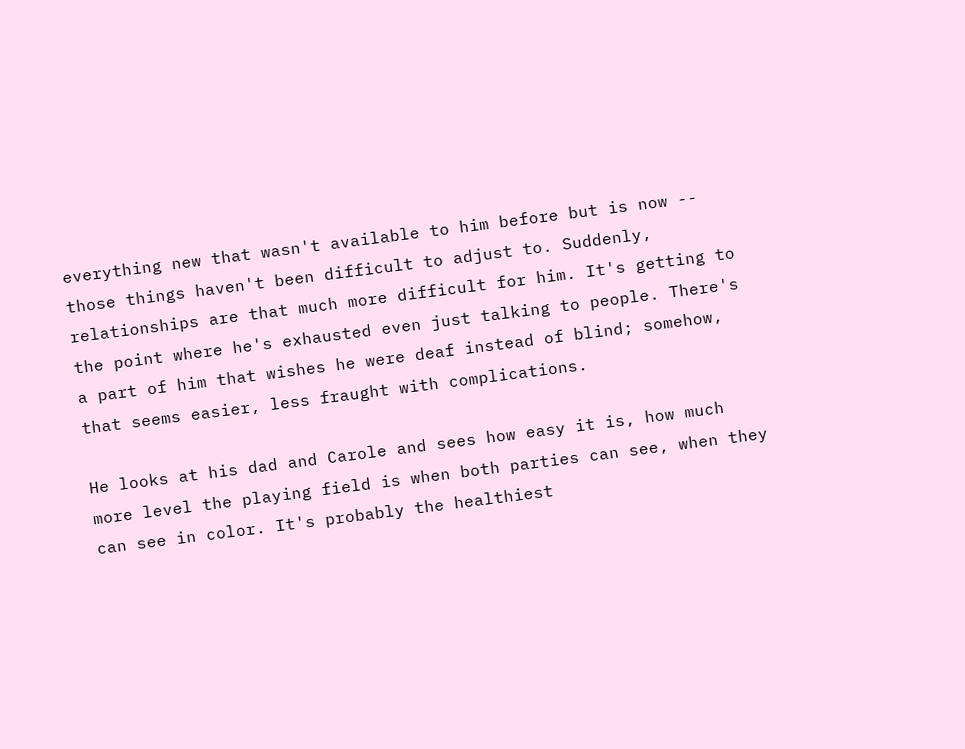everything new that wasn't available to him before but is now -- those things haven't been difficult to adjust to. Suddenly, relationships are that much more difficult for him. It's getting to the point where he's exhausted even just talking to people. There's a part of him that wishes he were deaf instead of blind; somehow, that seems easier, less fraught with complications.

He looks at his dad and Carole and sees how easy it is, how much more level the playing field is when both parties can see, when they can see in color. It's probably the healthiest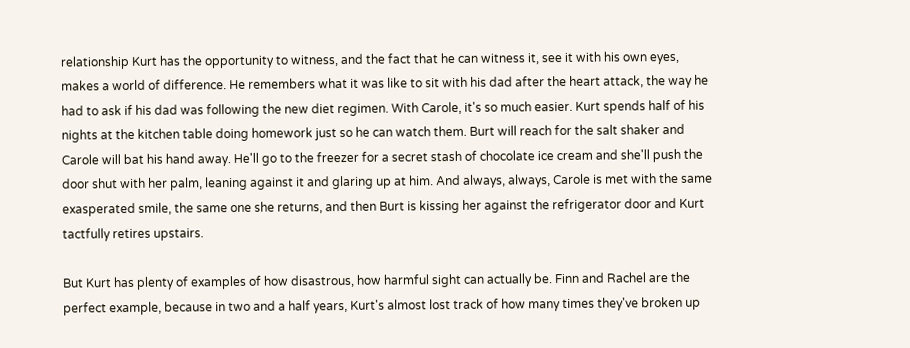relationship Kurt has the opportunity to witness, and the fact that he can witness it, see it with his own eyes, makes a world of difference. He remembers what it was like to sit with his dad after the heart attack, the way he had to ask if his dad was following the new diet regimen. With Carole, it's so much easier. Kurt spends half of his nights at the kitchen table doing homework just so he can watch them. Burt will reach for the salt shaker and Carole will bat his hand away. He'll go to the freezer for a secret stash of chocolate ice cream and she'll push the door shut with her palm, leaning against it and glaring up at him. And always, always, Carole is met with the same exasperated smile, the same one she returns, and then Burt is kissing her against the refrigerator door and Kurt tactfully retires upstairs.

But Kurt has plenty of examples of how disastrous, how harmful sight can actually be. Finn and Rachel are the perfect example, because in two and a half years, Kurt's almost lost track of how many times they've broken up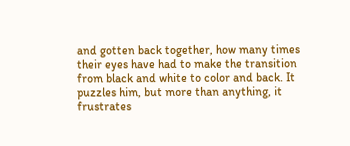and gotten back together, how many times their eyes have had to make the transition from black and white to color and back. It puzzles him, but more than anything, it frustrates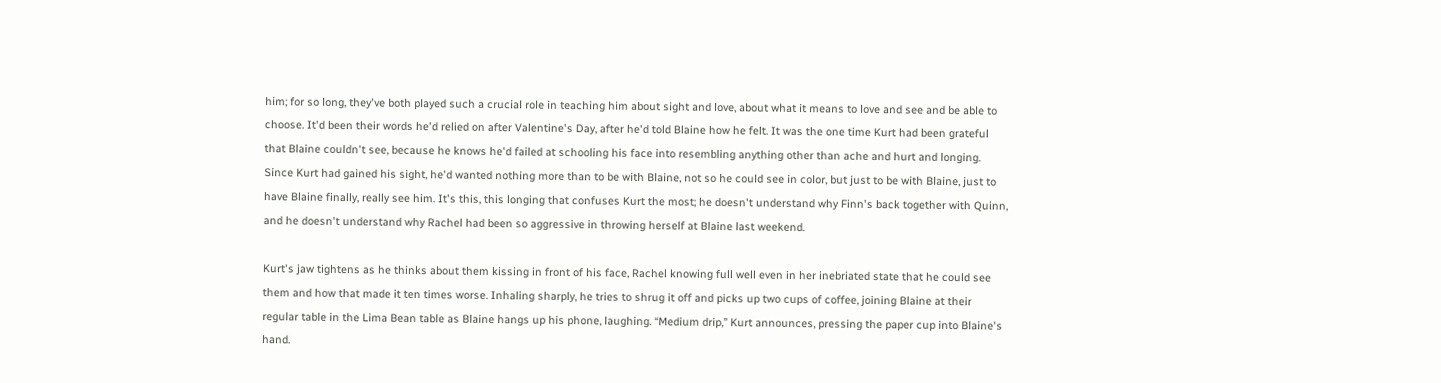him; for so long, they've both played such a crucial role in teaching him about sight and love, about what it means to love and see and be able to choose. It'd been their words he'd relied on after Valentine's Day, after he'd told Blaine how he felt. It was the one time Kurt had been grateful that Blaine couldn't see, because he knows he'd failed at schooling his face into resembling anything other than ache and hurt and longing. Since Kurt had gained his sight, he'd wanted nothing more than to be with Blaine, not so he could see in color, but just to be with Blaine, just to have Blaine finally, really see him. It's this, this longing that confuses Kurt the most; he doesn't understand why Finn's back together with Quinn, and he doesn't understand why Rachel had been so aggressive in throwing herself at Blaine last weekend.

Kurt's jaw tightens as he thinks about them kissing in front of his face, Rachel knowing full well even in her inebriated state that he could see them and how that made it ten times worse. Inhaling sharply, he tries to shrug it off and picks up two cups of coffee, joining Blaine at their regular table in the Lima Bean table as Blaine hangs up his phone, laughing. “Medium drip,” Kurt announces, pressing the paper cup into Blaine's hand.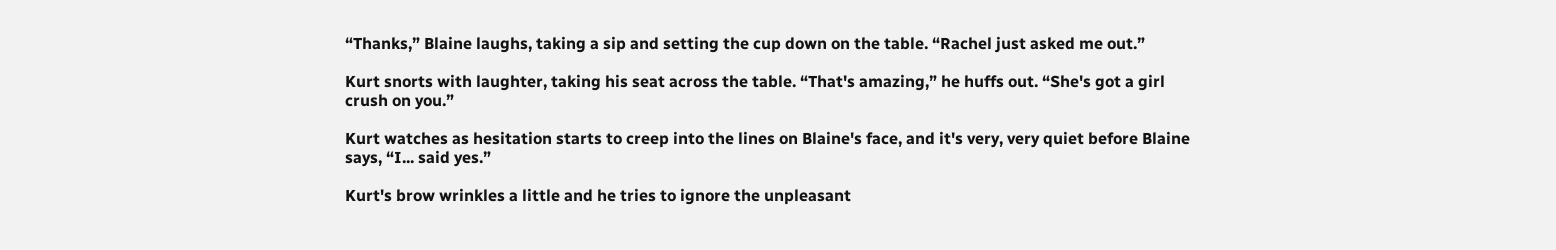“Thanks,” Blaine laughs, taking a sip and setting the cup down on the table. “Rachel just asked me out.”

Kurt snorts with laughter, taking his seat across the table. “That's amazing,” he huffs out. “She's got a girl crush on you.”

Kurt watches as hesitation starts to creep into the lines on Blaine's face, and it's very, very quiet before Blaine says, “I... said yes.”

Kurt's brow wrinkles a little and he tries to ignore the unpleasant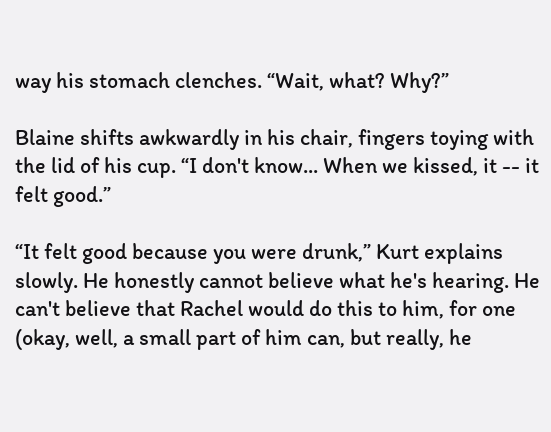way his stomach clenches. “Wait, what? Why?”

Blaine shifts awkwardly in his chair, fingers toying with the lid of his cup. “I don't know... When we kissed, it -- it felt good.”

“It felt good because you were drunk,” Kurt explains slowly. He honestly cannot believe what he's hearing. He can't believe that Rachel would do this to him, for one (okay, well, a small part of him can, but really, he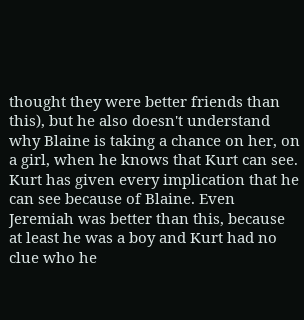thought they were better friends than this), but he also doesn't understand why Blaine is taking a chance on her, on a girl, when he knows that Kurt can see. Kurt has given every implication that he can see because of Blaine. Even Jeremiah was better than this, because at least he was a boy and Kurt had no clue who he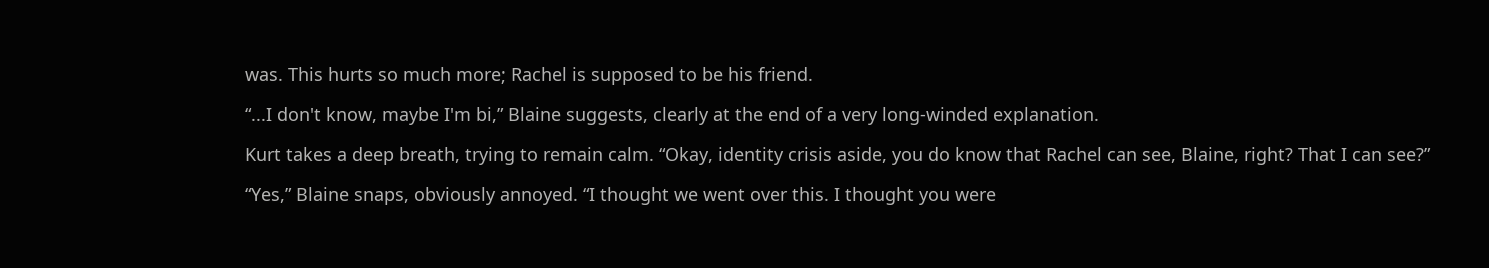was. This hurts so much more; Rachel is supposed to be his friend.

“...I don't know, maybe I'm bi,” Blaine suggests, clearly at the end of a very long-winded explanation.

Kurt takes a deep breath, trying to remain calm. “Okay, identity crisis aside, you do know that Rachel can see, Blaine, right? That I can see?”

“Yes,” Blaine snaps, obviously annoyed. “I thought we went over this. I thought you were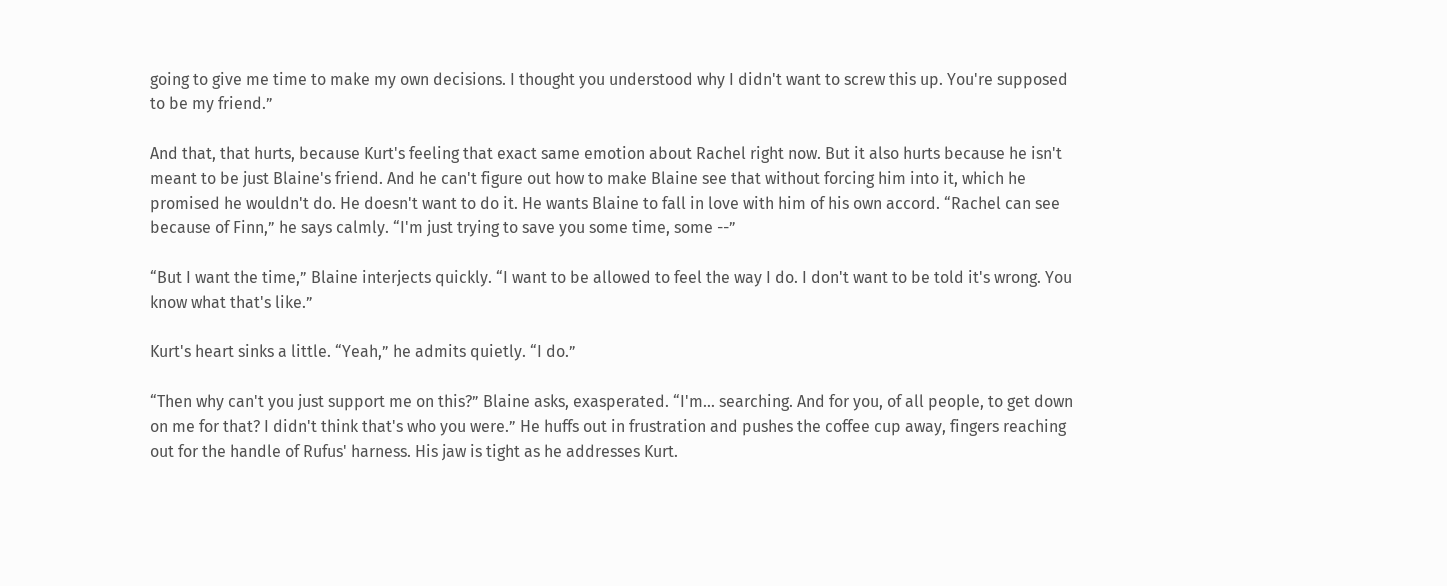going to give me time to make my own decisions. I thought you understood why I didn't want to screw this up. You're supposed to be my friend.”

And that, that hurts, because Kurt's feeling that exact same emotion about Rachel right now. But it also hurts because he isn't meant to be just Blaine's friend. And he can't figure out how to make Blaine see that without forcing him into it, which he promised he wouldn't do. He doesn't want to do it. He wants Blaine to fall in love with him of his own accord. “Rachel can see because of Finn,” he says calmly. “I'm just trying to save you some time, some --”

“But I want the time,” Blaine interjects quickly. “I want to be allowed to feel the way I do. I don't want to be told it's wrong. You know what that's like.”

Kurt's heart sinks a little. “Yeah,” he admits quietly. “I do.”

“Then why can't you just support me on this?” Blaine asks, exasperated. “I'm... searching. And for you, of all people, to get down on me for that? I didn't think that's who you were.” He huffs out in frustration and pushes the coffee cup away, fingers reaching out for the handle of Rufus' harness. His jaw is tight as he addresses Kurt.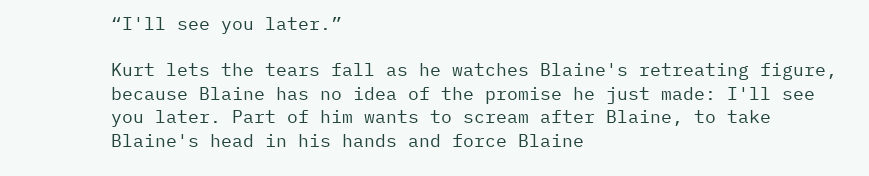“I'll see you later.”

Kurt lets the tears fall as he watches Blaine's retreating figure, because Blaine has no idea of the promise he just made: I'll see you later. Part of him wants to scream after Blaine, to take Blaine's head in his hands and force Blaine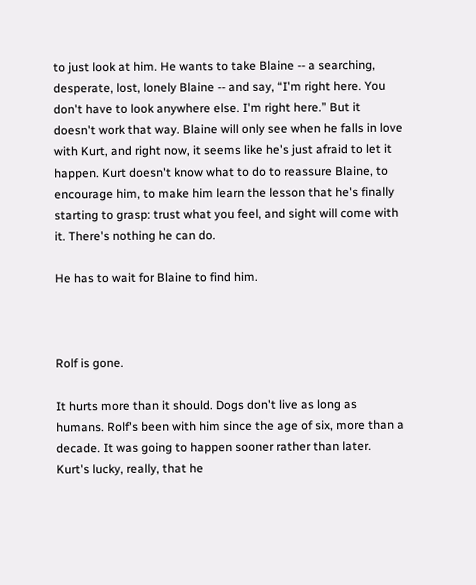to just look at him. He wants to take Blaine -- a searching, desperate, lost, lonely Blaine -- and say, “I'm right here. You don't have to look anywhere else. I'm right here.” But it doesn't work that way. Blaine will only see when he falls in love with Kurt, and right now, it seems like he's just afraid to let it happen. Kurt doesn't know what to do to reassure Blaine, to encourage him, to make him learn the lesson that he's finally starting to grasp: trust what you feel, and sight will come with it. There's nothing he can do.

He has to wait for Blaine to find him.



Rolf is gone.

It hurts more than it should. Dogs don't live as long as humans. Rolf's been with him since the age of six, more than a decade. It was going to happen sooner rather than later. Kurt's lucky, really, that he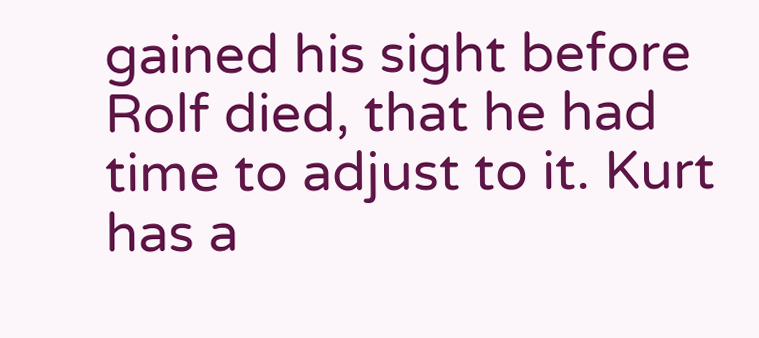gained his sight before Rolf died, that he had time to adjust to it. Kurt has a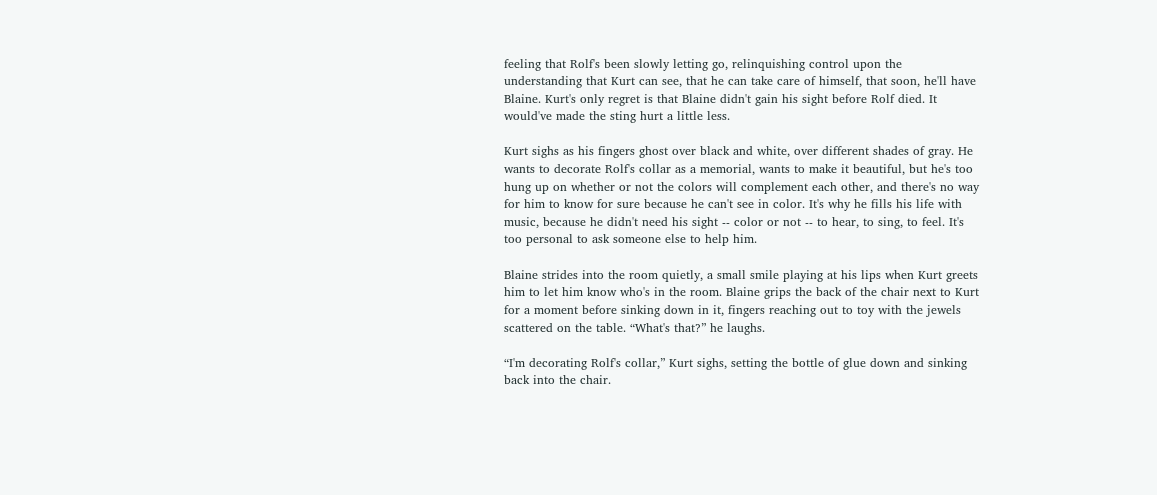feeling that Rolf's been slowly letting go, relinquishing control upon the understanding that Kurt can see, that he can take care of himself, that soon, he'll have Blaine. Kurt's only regret is that Blaine didn't gain his sight before Rolf died. It would've made the sting hurt a little less.

Kurt sighs as his fingers ghost over black and white, over different shades of gray. He wants to decorate Rolf's collar as a memorial, wants to make it beautiful, but he's too hung up on whether or not the colors will complement each other, and there's no way for him to know for sure because he can't see in color. It's why he fills his life with music, because he didn't need his sight -- color or not -- to hear, to sing, to feel. It's too personal to ask someone else to help him.

Blaine strides into the room quietly, a small smile playing at his lips when Kurt greets him to let him know who's in the room. Blaine grips the back of the chair next to Kurt for a moment before sinking down in it, fingers reaching out to toy with the jewels scattered on the table. “What's that?” he laughs.

“I'm decorating Rolf's collar,” Kurt sighs, setting the bottle of glue down and sinking back into the chair.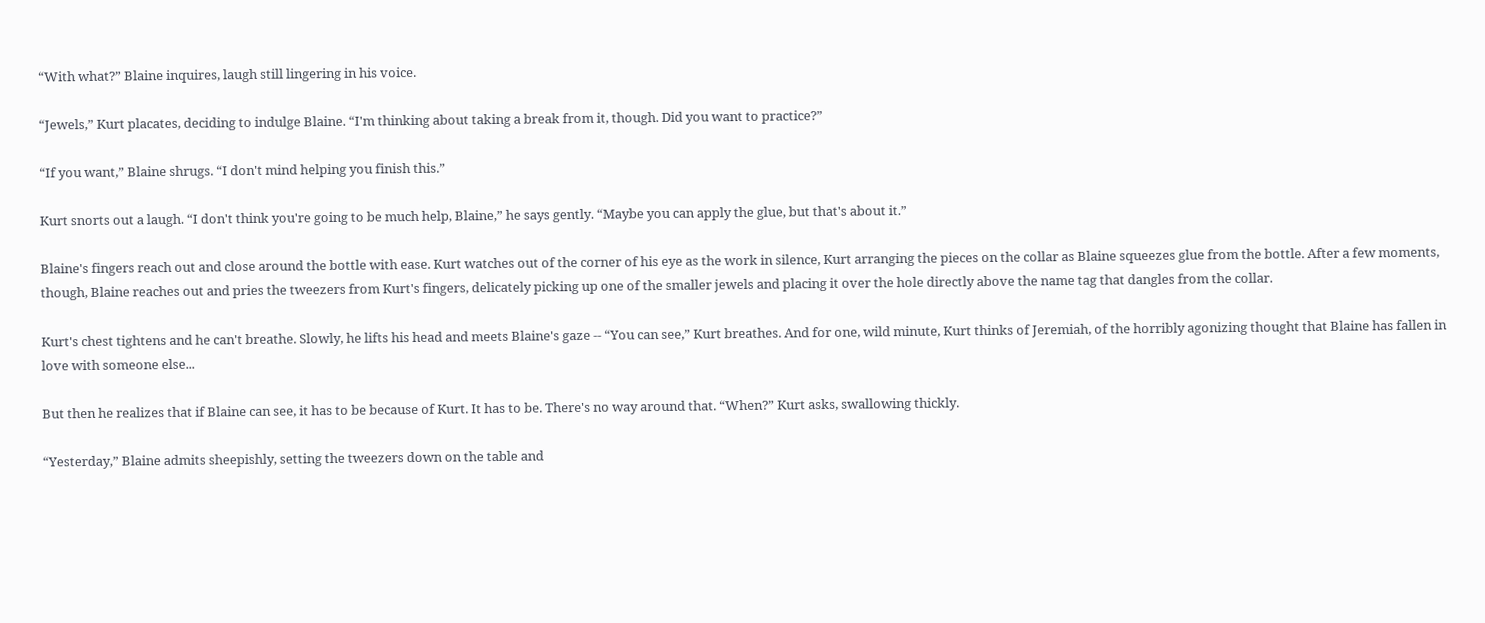“With what?” Blaine inquires, laugh still lingering in his voice.

“Jewels,” Kurt placates, deciding to indulge Blaine. “I'm thinking about taking a break from it, though. Did you want to practice?”

“If you want,” Blaine shrugs. “I don't mind helping you finish this.”

Kurt snorts out a laugh. “I don't think you're going to be much help, Blaine,” he says gently. “Maybe you can apply the glue, but that's about it.”

Blaine's fingers reach out and close around the bottle with ease. Kurt watches out of the corner of his eye as the work in silence, Kurt arranging the pieces on the collar as Blaine squeezes glue from the bottle. After a few moments, though, Blaine reaches out and pries the tweezers from Kurt's fingers, delicately picking up one of the smaller jewels and placing it over the hole directly above the name tag that dangles from the collar.

Kurt's chest tightens and he can't breathe. Slowly, he lifts his head and meets Blaine's gaze -- “You can see,” Kurt breathes. And for one, wild minute, Kurt thinks of Jeremiah, of the horribly agonizing thought that Blaine has fallen in love with someone else...

But then he realizes that if Blaine can see, it has to be because of Kurt. It has to be. There's no way around that. “When?” Kurt asks, swallowing thickly.

“Yesterday,” Blaine admits sheepishly, setting the tweezers down on the table and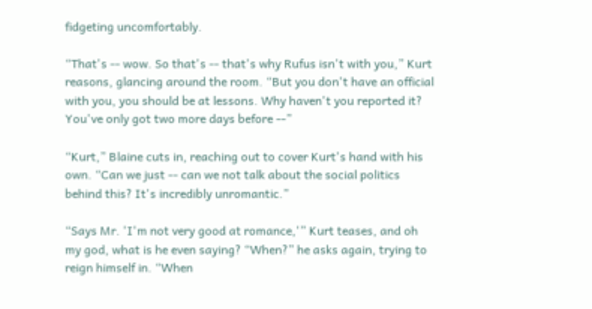fidgeting uncomfortably.

“That's -- wow. So that's -- that's why Rufus isn't with you,” Kurt reasons, glancing around the room. “But you don't have an official with you, you should be at lessons. Why haven't you reported it? You've only got two more days before --”

“Kurt,” Blaine cuts in, reaching out to cover Kurt's hand with his own. “Can we just -- can we not talk about the social politics behind this? It's incredibly unromantic.”

“Says Mr. 'I'm not very good at romance,'” Kurt teases, and oh my god, what is he even saying? “When?” he asks again, trying to reign himself in. “When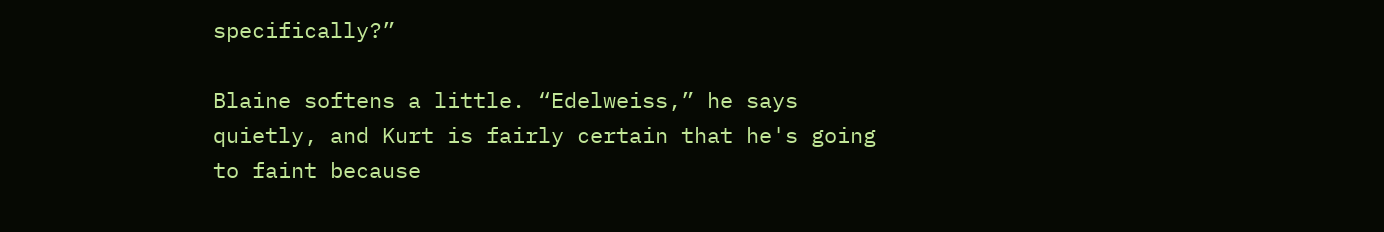specifically?”

Blaine softens a little. “Edelweiss,” he says quietly, and Kurt is fairly certain that he's going to faint because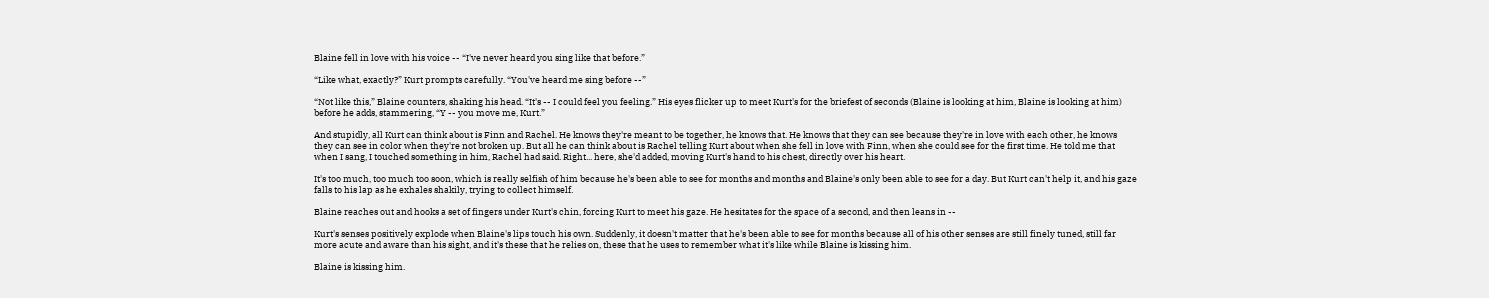Blaine fell in love with his voice -- “I've never heard you sing like that before.”

“Like what, exactly?” Kurt prompts carefully. “You've heard me sing before --”

“Not like this,” Blaine counters, shaking his head. “It's -- I could feel you feeling.” His eyes flicker up to meet Kurt's for the briefest of seconds (Blaine is looking at him, Blaine is looking at him) before he adds, stammering, “Y -- you move me, Kurt.”

And stupidly, all Kurt can think about is Finn and Rachel. He knows they're meant to be together, he knows that. He knows that they can see because they're in love with each other, he knows they can see in color when they're not broken up. But all he can think about is Rachel telling Kurt about when she fell in love with Finn, when she could see for the first time. He told me that when I sang, I touched something in him, Rachel had said. Right... here, she'd added, moving Kurt's hand to his chest, directly over his heart.

It's too much, too much too soon, which is really selfish of him because he's been able to see for months and months and Blaine's only been able to see for a day. But Kurt can't help it, and his gaze falls to his lap as he exhales shakily, trying to collect himself.

Blaine reaches out and hooks a set of fingers under Kurt's chin, forcing Kurt to meet his gaze. He hesitates for the space of a second, and then leans in --

Kurt's senses positively explode when Blaine's lips touch his own. Suddenly, it doesn't matter that he's been able to see for months because all of his other senses are still finely tuned, still far more acute and aware than his sight, and it's these that he relies on, these that he uses to remember what it's like while Blaine is kissing him.

Blaine is kissing him.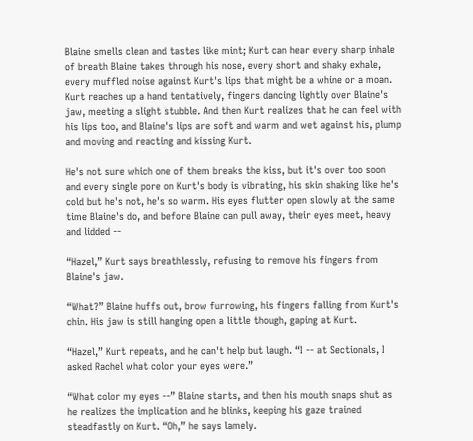Blaine smells clean and tastes like mint; Kurt can hear every sharp inhale of breath Blaine takes through his nose, every short and shaky exhale, every muffled noise against Kurt's lips that might be a whine or a moan. Kurt reaches up a hand tentatively, fingers dancing lightly over Blaine's jaw, meeting a slight stubble. And then Kurt realizes that he can feel with his lips too, and Blaine's lips are soft and warm and wet against his, plump and moving and reacting and kissing Kurt.

He's not sure which one of them breaks the kiss, but it's over too soon and every single pore on Kurt's body is vibrating, his skin shaking like he's cold but he's not, he's so warm. His eyes flutter open slowly at the same time Blaine's do, and before Blaine can pull away, their eyes meet, heavy and lidded --

“Hazel,” Kurt says breathlessly, refusing to remove his fingers from Blaine's jaw.

“What?” Blaine huffs out, brow furrowing, his fingers falling from Kurt's chin. His jaw is still hanging open a little though, gaping at Kurt.

“Hazel,” Kurt repeats, and he can't help but laugh. “I -- at Sectionals, I asked Rachel what color your eyes were.”

“What color my eyes --” Blaine starts, and then his mouth snaps shut as he realizes the implication and he blinks, keeping his gaze trained steadfastly on Kurt. “Oh,” he says lamely.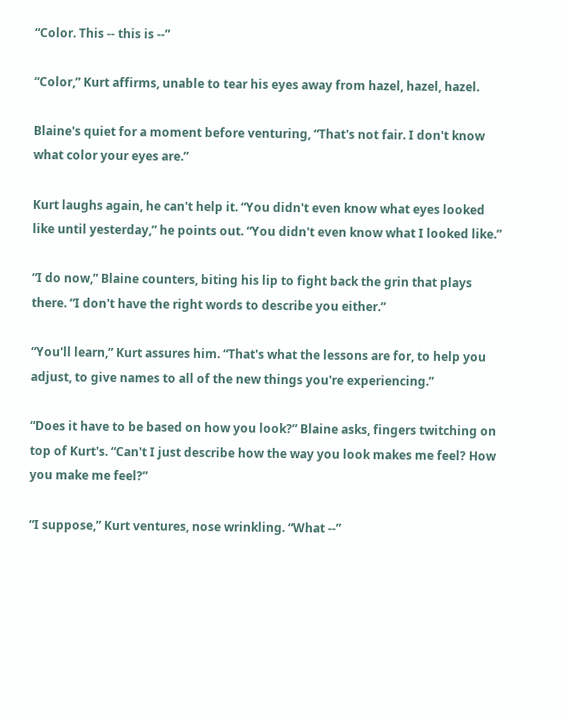“Color. This -- this is --”

“Color,” Kurt affirms, unable to tear his eyes away from hazel, hazel, hazel.

Blaine's quiet for a moment before venturing, “That's not fair. I don't know what color your eyes are.”

Kurt laughs again, he can't help it. “You didn't even know what eyes looked like until yesterday,” he points out. “You didn't even know what I looked like.”

“I do now,” Blaine counters, biting his lip to fight back the grin that plays there. “I don't have the right words to describe you either.”

“You'll learn,” Kurt assures him. “That's what the lessons are for, to help you adjust, to give names to all of the new things you're experiencing.”

“Does it have to be based on how you look?” Blaine asks, fingers twitching on top of Kurt's. “Can't I just describe how the way you look makes me feel? How you make me feel?”

“I suppose,” Kurt ventures, nose wrinkling. “What --”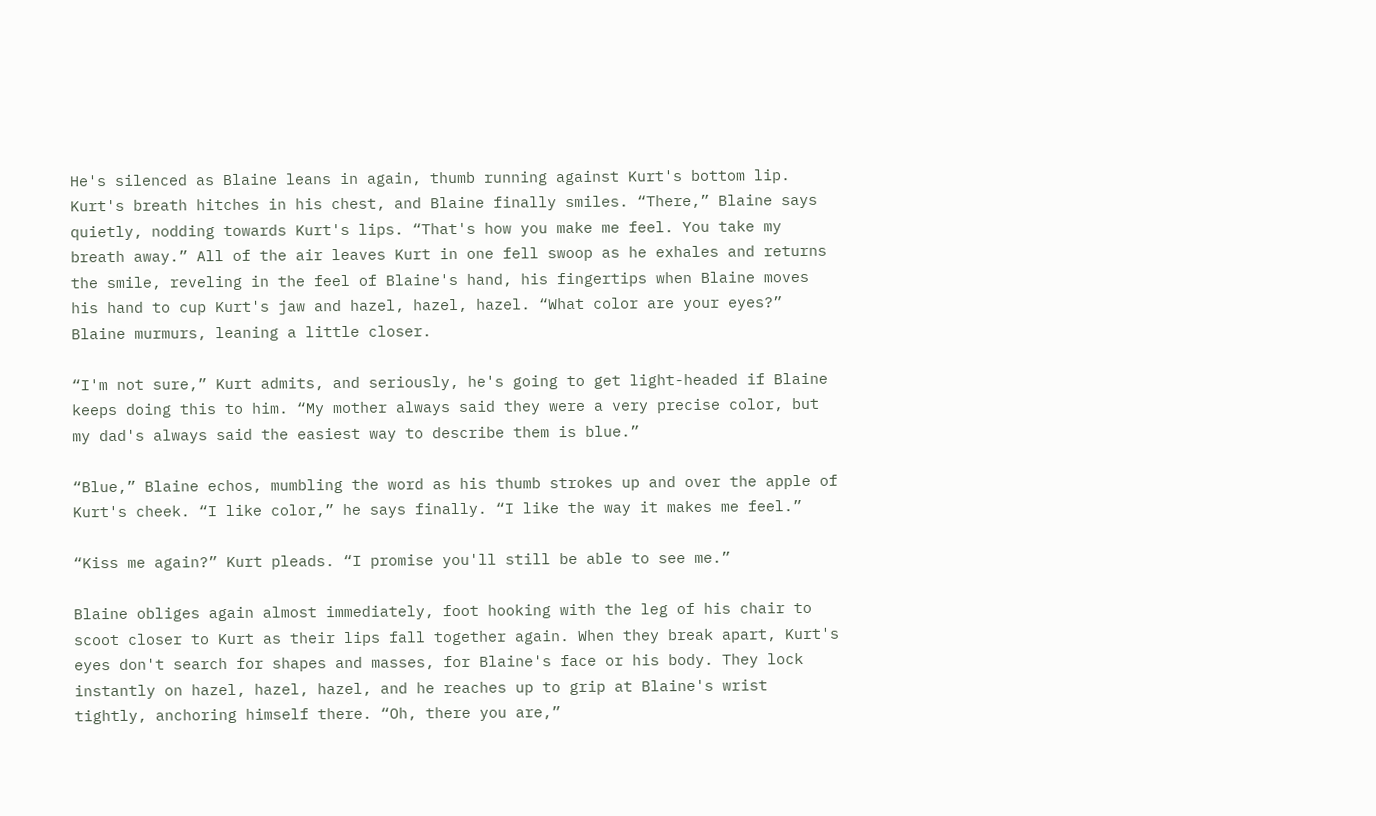He's silenced as Blaine leans in again, thumb running against Kurt's bottom lip. Kurt's breath hitches in his chest, and Blaine finally smiles. “There,” Blaine says quietly, nodding towards Kurt's lips. “That's how you make me feel. You take my breath away.” All of the air leaves Kurt in one fell swoop as he exhales and returns the smile, reveling in the feel of Blaine's hand, his fingertips when Blaine moves his hand to cup Kurt's jaw and hazel, hazel, hazel. “What color are your eyes?” Blaine murmurs, leaning a little closer.

“I'm not sure,” Kurt admits, and seriously, he's going to get light-headed if Blaine keeps doing this to him. “My mother always said they were a very precise color, but my dad's always said the easiest way to describe them is blue.”

“Blue,” Blaine echos, mumbling the word as his thumb strokes up and over the apple of Kurt's cheek. “I like color,” he says finally. “I like the way it makes me feel.”

“Kiss me again?” Kurt pleads. “I promise you'll still be able to see me.”

Blaine obliges again almost immediately, foot hooking with the leg of his chair to scoot closer to Kurt as their lips fall together again. When they break apart, Kurt's eyes don't search for shapes and masses, for Blaine's face or his body. They lock instantly on hazel, hazel, hazel, and he reaches up to grip at Blaine's wrist tightly, anchoring himself there. “Oh, there you are,”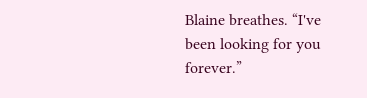Blaine breathes. “I've been looking for you forever.”